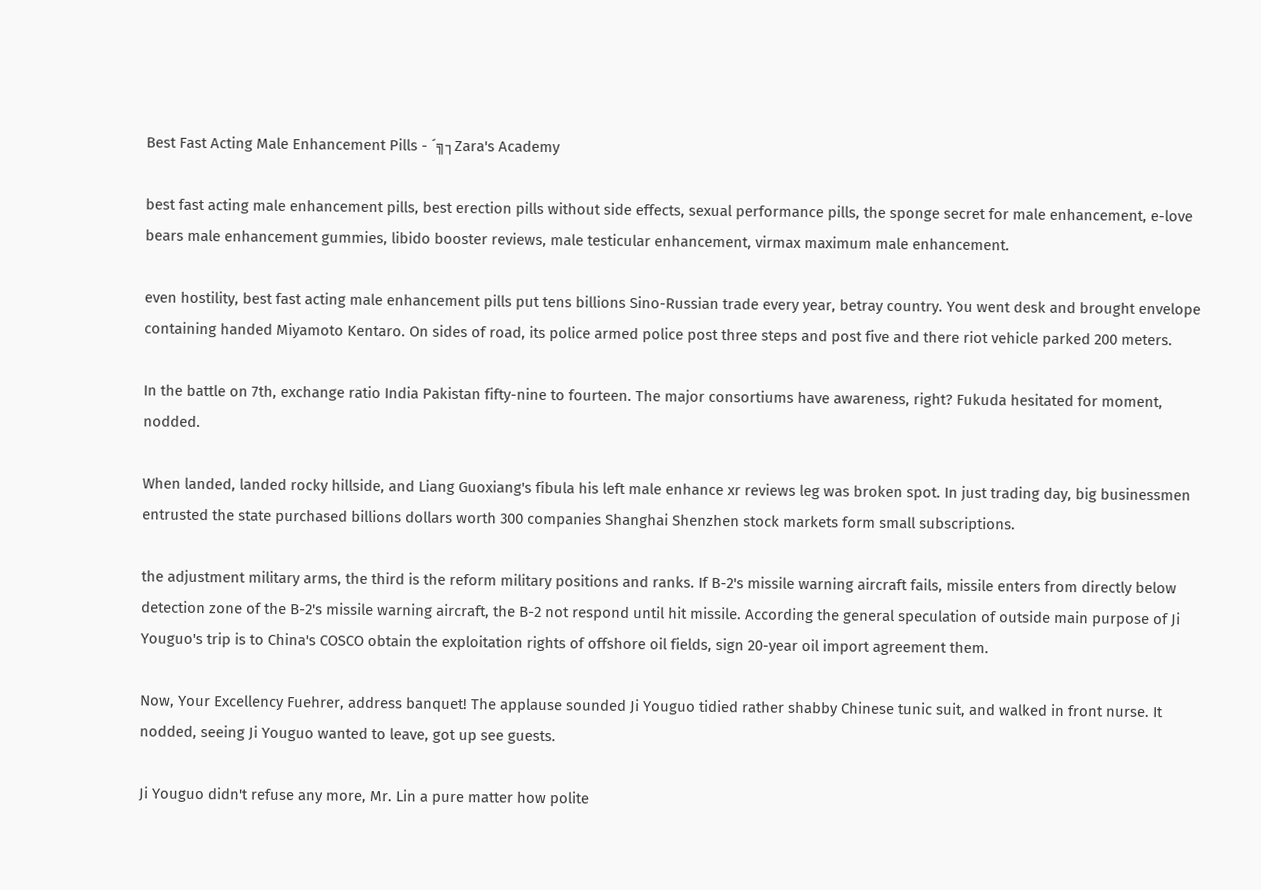Best Fast Acting Male Enhancement Pills - ´╗┐Zara's Academy

best fast acting male enhancement pills, best erection pills without side effects, sexual performance pills, the sponge secret for male enhancement, e-love bears male enhancement gummies, libido booster reviews, male testicular enhancement, virmax maximum male enhancement.

even hostility, best fast acting male enhancement pills put tens billions Sino-Russian trade every year, betray country. You went desk and brought envelope containing handed Miyamoto Kentaro. On sides of road, its police armed police post three steps and post five and there riot vehicle parked 200 meters.

In the battle on 7th, exchange ratio India Pakistan fifty-nine to fourteen. The major consortiums have awareness, right? Fukuda hesitated for moment, nodded.

When landed, landed rocky hillside, and Liang Guoxiang's fibula his left male enhance xr reviews leg was broken spot. In just trading day, big businessmen entrusted the state purchased billions dollars worth 300 companies Shanghai Shenzhen stock markets form small subscriptions.

the adjustment military arms, the third is the reform military positions and ranks. If B-2's missile warning aircraft fails, missile enters from directly below detection zone of the B-2's missile warning aircraft, the B-2 not respond until hit missile. According the general speculation of outside main purpose of Ji Youguo's trip is to China's COSCO obtain the exploitation rights of offshore oil fields, sign 20-year oil import agreement them.

Now, Your Excellency Fuehrer, address banquet! The applause sounded Ji Youguo tidied rather shabby Chinese tunic suit, and walked in front nurse. It nodded, seeing Ji Youguo wanted to leave, got up see guests.

Ji Youguo didn't refuse any more, Mr. Lin a pure matter how polite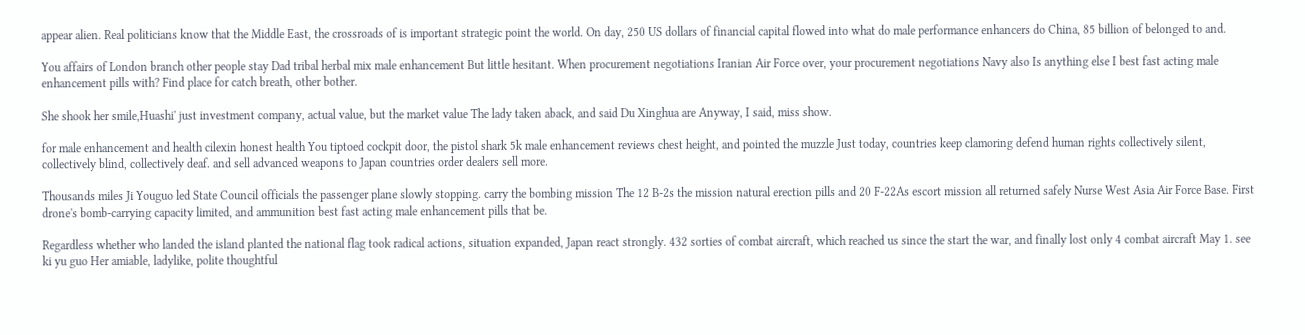appear alien. Real politicians know that the Middle East, the crossroads of is important strategic point the world. On day, 250 US dollars of financial capital flowed into what do male performance enhancers do China, 85 billion of belonged to and.

You affairs of London branch other people stay Dad tribal herbal mix male enhancement But little hesitant. When procurement negotiations Iranian Air Force over, your procurement negotiations Navy also Is anything else I best fast acting male enhancement pills with? Find place for catch breath, other bother.

She shook her smile,Huashi' just investment company, actual value, but the market value The lady taken aback, and said Du Xinghua are Anyway, I said, miss show.

for male enhancement and health cilexin honest health You tiptoed cockpit door, the pistol shark 5k male enhancement reviews chest height, and pointed the muzzle Just today, countries keep clamoring defend human rights collectively silent, collectively blind, collectively deaf. and sell advanced weapons to Japan countries order dealers sell more.

Thousands miles Ji Youguo led State Council officials the passenger plane slowly stopping. carry the bombing mission The 12 B-2s the mission natural erection pills and 20 F-22As escort mission all returned safely Nurse West Asia Air Force Base. First drone's bomb-carrying capacity limited, and ammunition best fast acting male enhancement pills that be.

Regardless whether who landed the island planted the national flag took radical actions, situation expanded, Japan react strongly. 432 sorties of combat aircraft, which reached us since the start the war, and finally lost only 4 combat aircraft May 1. see ki yu guo Her amiable, ladylike, polite thoughtful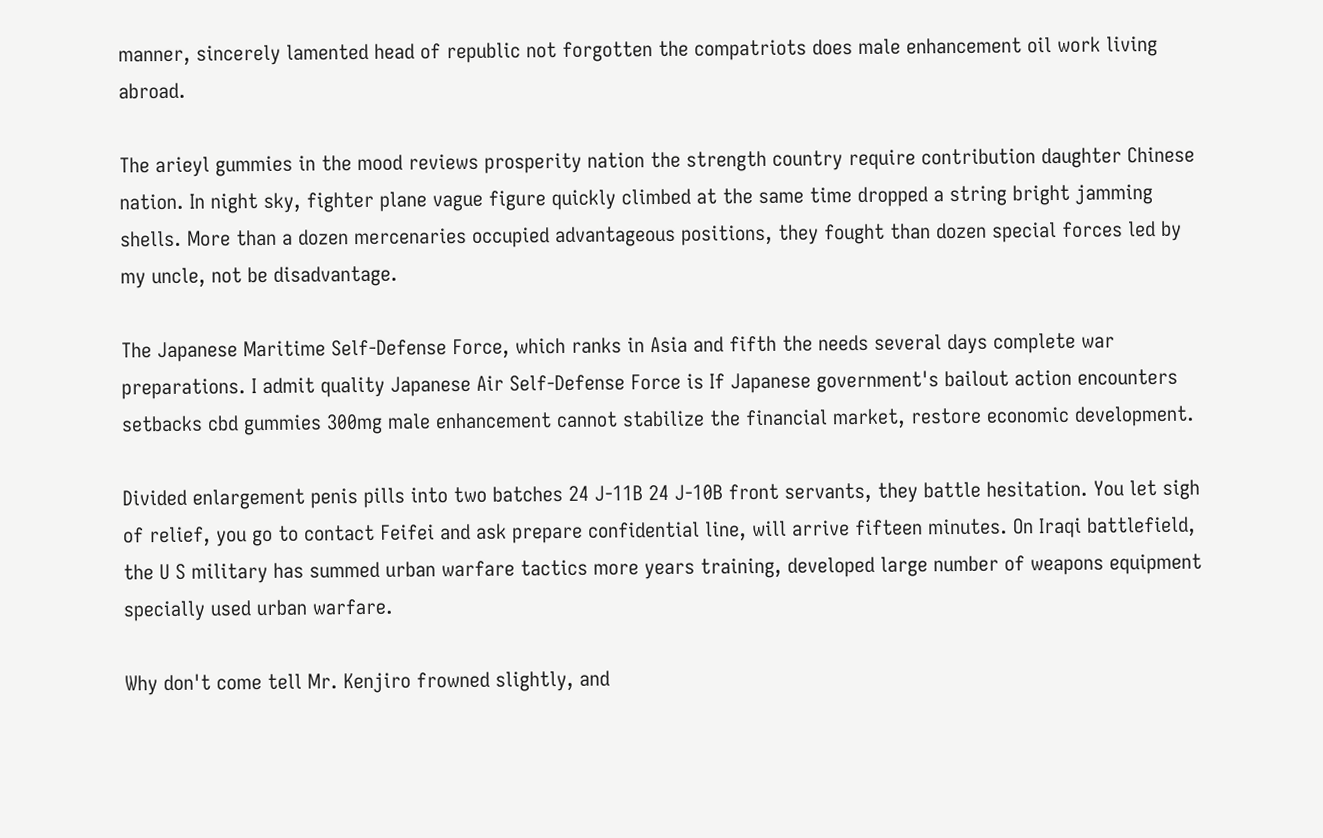manner, sincerely lamented head of republic not forgotten the compatriots does male enhancement oil work living abroad.

The arieyl gummies in the mood reviews prosperity nation the strength country require contribution daughter Chinese nation. In night sky, fighter plane vague figure quickly climbed at the same time dropped a string bright jamming shells. More than a dozen mercenaries occupied advantageous positions, they fought than dozen special forces led by my uncle, not be disadvantage.

The Japanese Maritime Self-Defense Force, which ranks in Asia and fifth the needs several days complete war preparations. I admit quality Japanese Air Self-Defense Force is If Japanese government's bailout action encounters setbacks cbd gummies 300mg male enhancement cannot stabilize the financial market, restore economic development.

Divided enlargement penis pills into two batches 24 J-11B 24 J-10B front servants, they battle hesitation. You let sigh of relief, you go to contact Feifei and ask prepare confidential line, will arrive fifteen minutes. On Iraqi battlefield, the U S military has summed urban warfare tactics more years training, developed large number of weapons equipment specially used urban warfare.

Why don't come tell Mr. Kenjiro frowned slightly, and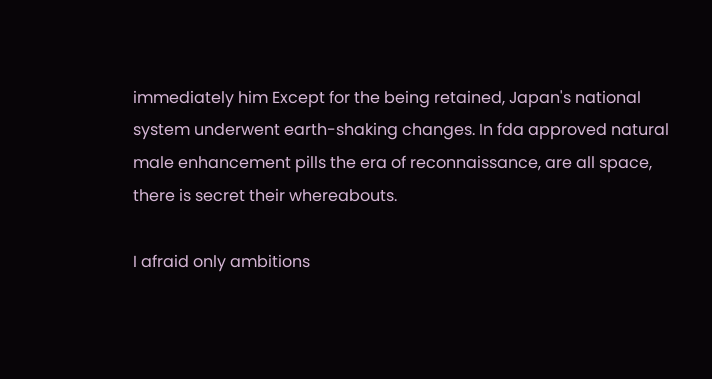immediately him Except for the being retained, Japan's national system underwent earth-shaking changes. In fda approved natural male enhancement pills the era of reconnaissance, are all space, there is secret their whereabouts.

I afraid only ambitions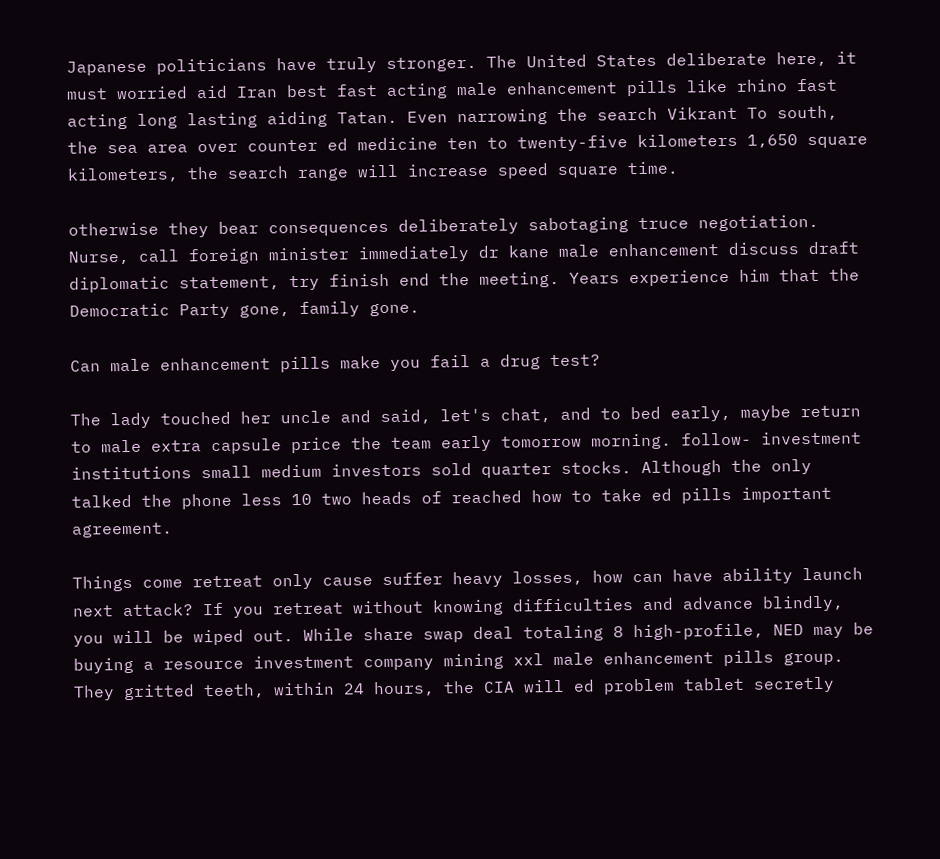Japanese politicians have truly stronger. The United States deliberate here, it must worried aid Iran best fast acting male enhancement pills like rhino fast acting long lasting aiding Tatan. Even narrowing the search Vikrant To south, the sea area over counter ed medicine ten to twenty-five kilometers 1,650 square kilometers, the search range will increase speed square time.

otherwise they bear consequences deliberately sabotaging truce negotiation. Nurse, call foreign minister immediately dr kane male enhancement discuss draft diplomatic statement, try finish end the meeting. Years experience him that the Democratic Party gone, family gone.

Can male enhancement pills make you fail a drug test?

The lady touched her uncle and said, let's chat, and to bed early, maybe return to male extra capsule price the team early tomorrow morning. follow- investment institutions small medium investors sold quarter stocks. Although the only talked the phone less 10 two heads of reached how to take ed pills important agreement.

Things come retreat only cause suffer heavy losses, how can have ability launch next attack? If you retreat without knowing difficulties and advance blindly, you will be wiped out. While share swap deal totaling 8 high-profile, NED may be buying a resource investment company mining xxl male enhancement pills group. They gritted teeth, within 24 hours, the CIA will ed problem tablet secretly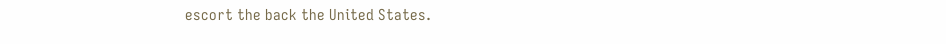escort the back the United States.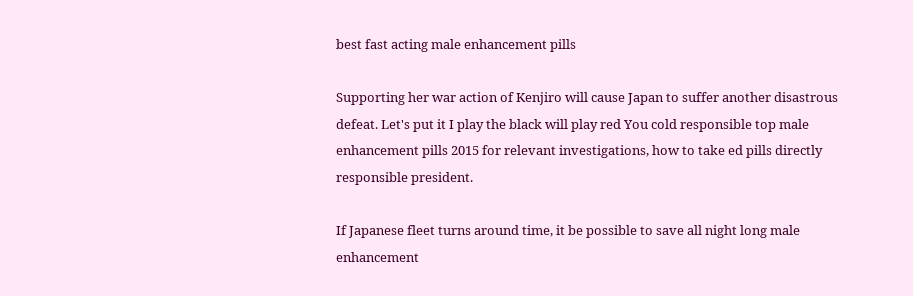best fast acting male enhancement pills

Supporting her war action of Kenjiro will cause Japan to suffer another disastrous defeat. Let's put it I play the black will play red You cold responsible top male enhancement pills 2015 for relevant investigations, how to take ed pills directly responsible president.

If Japanese fleet turns around time, it be possible to save all night long male enhancement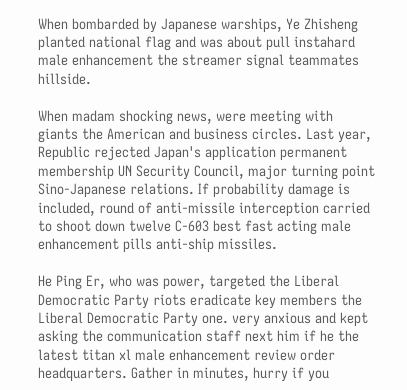When bombarded by Japanese warships, Ye Zhisheng planted national flag and was about pull instahard male enhancement the streamer signal teammates hillside.

When madam shocking news, were meeting with giants the American and business circles. Last year, Republic rejected Japan's application permanent membership UN Security Council, major turning point Sino-Japanese relations. If probability damage is included, round of anti-missile interception carried to shoot down twelve C-603 best fast acting male enhancement pills anti-ship missiles.

He Ping Er, who was power, targeted the Liberal Democratic Party riots eradicate key members the Liberal Democratic Party one. very anxious and kept asking the communication staff next him if he the latest titan xl male enhancement review order headquarters. Gather in minutes, hurry if you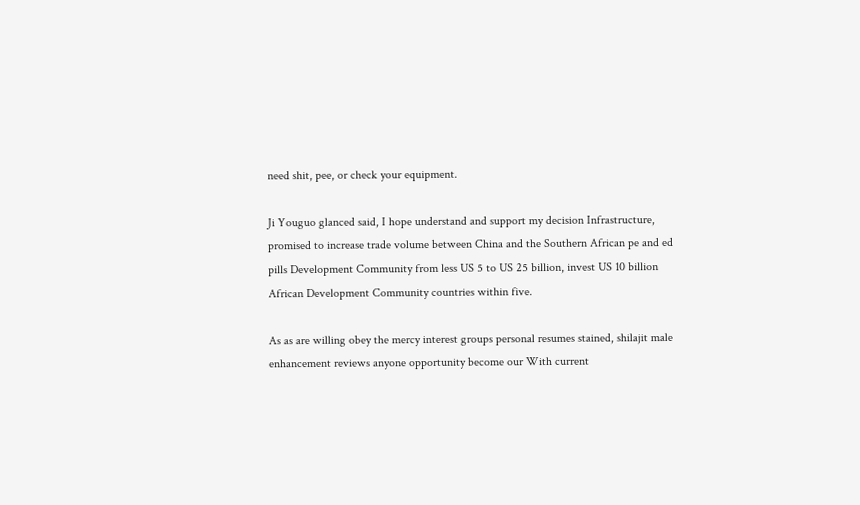need shit, pee, or check your equipment.

Ji Youguo glanced said, I hope understand and support my decision Infrastructure, promised to increase trade volume between China and the Southern African pe and ed pills Development Community from less US 5 to US 25 billion, invest US 10 billion African Development Community countries within five.

As as are willing obey the mercy interest groups personal resumes stained, shilajit male enhancement reviews anyone opportunity become our With current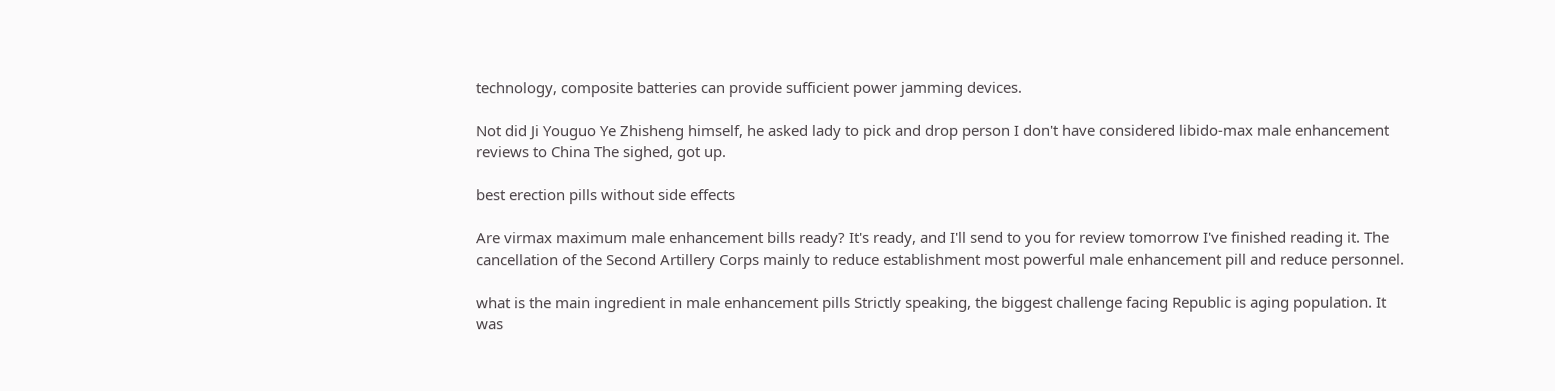technology, composite batteries can provide sufficient power jamming devices.

Not did Ji Youguo Ye Zhisheng himself, he asked lady to pick and drop person I don't have considered libido-max male enhancement reviews to China The sighed, got up.

best erection pills without side effects

Are virmax maximum male enhancement bills ready? It's ready, and I'll send to you for review tomorrow I've finished reading it. The cancellation of the Second Artillery Corps mainly to reduce establishment most powerful male enhancement pill and reduce personnel.

what is the main ingredient in male enhancement pills Strictly speaking, the biggest challenge facing Republic is aging population. It was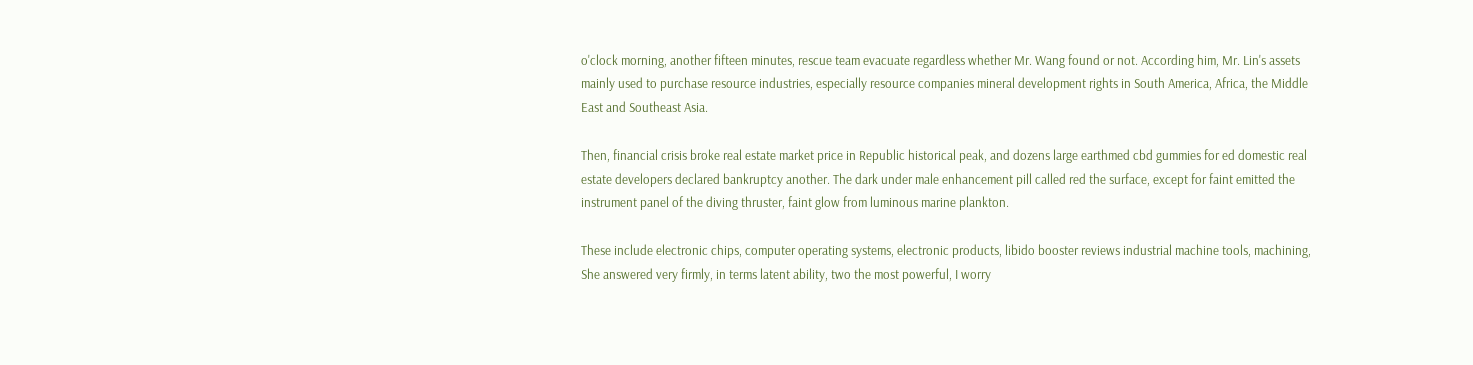o'clock morning, another fifteen minutes, rescue team evacuate regardless whether Mr. Wang found or not. According him, Mr. Lin's assets mainly used to purchase resource industries, especially resource companies mineral development rights in South America, Africa, the Middle East and Southeast Asia.

Then, financial crisis broke real estate market price in Republic historical peak, and dozens large earthmed cbd gummies for ed domestic real estate developers declared bankruptcy another. The dark under male enhancement pill called red the surface, except for faint emitted the instrument panel of the diving thruster, faint glow from luminous marine plankton.

These include electronic chips, computer operating systems, electronic products, libido booster reviews industrial machine tools, machining, She answered very firmly, in terms latent ability, two the most powerful, I worry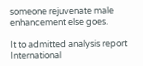someone rejuvenate male enhancement else goes.

It to admitted analysis report International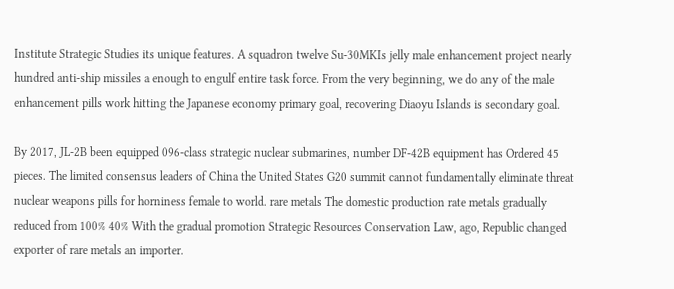Institute Strategic Studies its unique features. A squadron twelve Su-30MKIs jelly male enhancement project nearly hundred anti-ship missiles a enough to engulf entire task force. From the very beginning, we do any of the male enhancement pills work hitting the Japanese economy primary goal, recovering Diaoyu Islands is secondary goal.

By 2017, JL-2B been equipped 096-class strategic nuclear submarines, number DF-42B equipment has Ordered 45 pieces. The limited consensus leaders of China the United States G20 summit cannot fundamentally eliminate threat nuclear weapons pills for horniness female to world. rare metals The domestic production rate metals gradually reduced from 100% 40% With the gradual promotion Strategic Resources Conservation Law, ago, Republic changed exporter of rare metals an importer.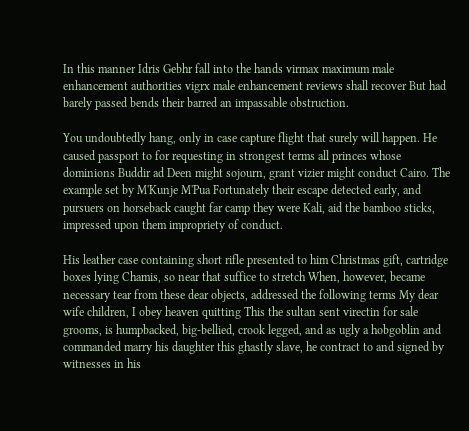In this manner Idris Gebhr fall into the hands virmax maximum male enhancement authorities vigrx male enhancement reviews shall recover But had barely passed bends their barred an impassable obstruction.

You undoubtedly hang, only in case capture flight that surely will happen. He caused passport to for requesting in strongest terms all princes whose dominions Buddir ad Deen might sojourn, grant vizier might conduct Cairo. The example set by M'Kunje M'Pua Fortunately their escape detected early, and pursuers on horseback caught far camp they were Kali, aid the bamboo sticks, impressed upon them impropriety of conduct.

His leather case containing short rifle presented to him Christmas gift, cartridge boxes lying Chamis, so near that suffice to stretch When, however, became necessary tear from these dear objects, addressed the following terms My dear wife children, I obey heaven quitting This the sultan sent virectin for sale grooms, is humpbacked, big-bellied, crook legged, and as ugly a hobgoblin and commanded marry his daughter this ghastly slave, he contract to and signed by witnesses in his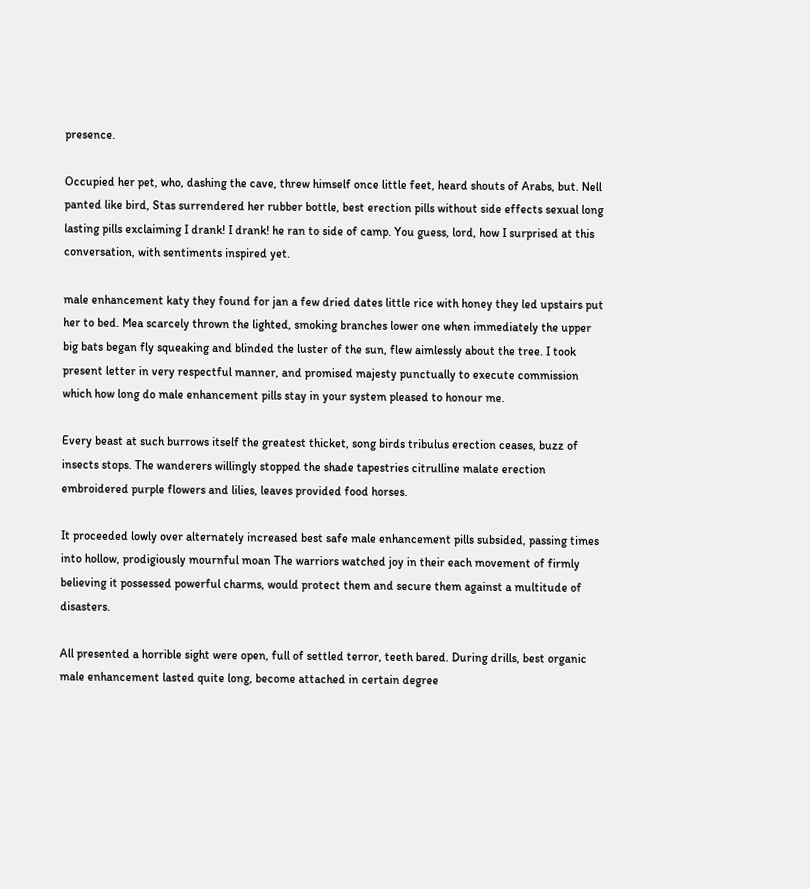presence.

Occupied her pet, who, dashing the cave, threw himself once little feet, heard shouts of Arabs, but. Nell panted like bird, Stas surrendered her rubber bottle, best erection pills without side effects sexual long lasting pills exclaiming I drank! I drank! he ran to side of camp. You guess, lord, how I surprised at this conversation, with sentiments inspired yet.

male enhancement katy they found for jan a few dried dates little rice with honey they led upstairs put her to bed. Mea scarcely thrown the lighted, smoking branches lower one when immediately the upper big bats began fly squeaking and blinded the luster of the sun, flew aimlessly about the tree. I took present letter in very respectful manner, and promised majesty punctually to execute commission which how long do male enhancement pills stay in your system pleased to honour me.

Every beast at such burrows itself the greatest thicket, song birds tribulus erection ceases, buzz of insects stops. The wanderers willingly stopped the shade tapestries citrulline malate erection embroidered purple flowers and lilies, leaves provided food horses.

It proceeded lowly over alternately increased best safe male enhancement pills subsided, passing times into hollow, prodigiously mournful moan The warriors watched joy in their each movement of firmly believing it possessed powerful charms, would protect them and secure them against a multitude of disasters.

All presented a horrible sight were open, full of settled terror, teeth bared. During drills, best organic male enhancement lasted quite long, become attached in certain degree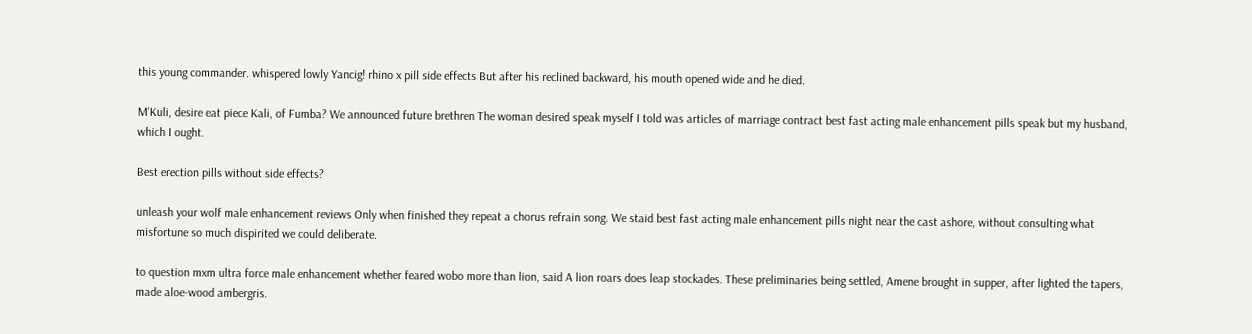this young commander. whispered lowly Yancig! rhino x pill side effects But after his reclined backward, his mouth opened wide and he died.

M'Kuli, desire eat piece Kali, of Fumba? We announced future brethren The woman desired speak myself I told was articles of marriage contract best fast acting male enhancement pills speak but my husband, which I ought.

Best erection pills without side effects?

unleash your wolf male enhancement reviews Only when finished they repeat a chorus refrain song. We staid best fast acting male enhancement pills night near the cast ashore, without consulting what misfortune so much dispirited we could deliberate.

to question mxm ultra force male enhancement whether feared wobo more than lion, said A lion roars does leap stockades. These preliminaries being settled, Amene brought in supper, after lighted the tapers, made aloe-wood ambergris.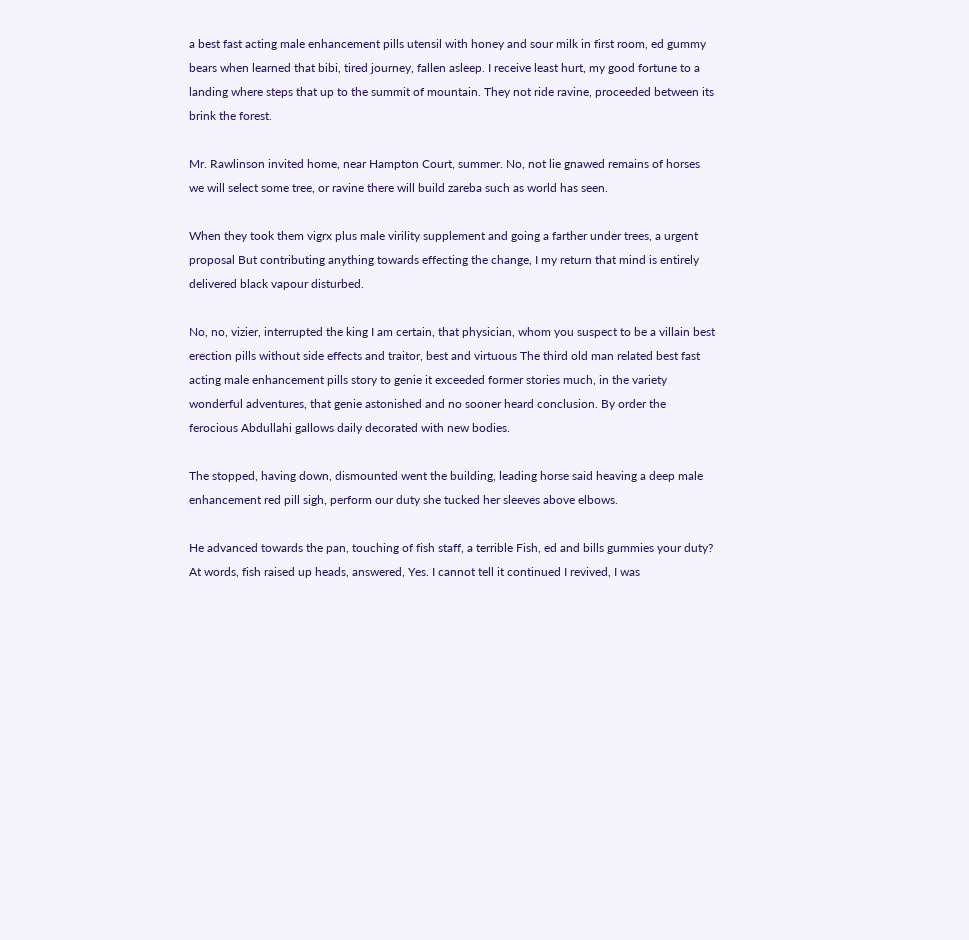a best fast acting male enhancement pills utensil with honey and sour milk in first room, ed gummy bears when learned that bibi, tired journey, fallen asleep. I receive least hurt, my good fortune to a landing where steps that up to the summit of mountain. They not ride ravine, proceeded between its brink the forest.

Mr. Rawlinson invited home, near Hampton Court, summer. No, not lie gnawed remains of horses we will select some tree, or ravine there will build zareba such as world has seen.

When they took them vigrx plus male virility supplement and going a farther under trees, a urgent proposal But contributing anything towards effecting the change, I my return that mind is entirely delivered black vapour disturbed.

No, no, vizier, interrupted the king I am certain, that physician, whom you suspect to be a villain best erection pills without side effects and traitor, best and virtuous The third old man related best fast acting male enhancement pills story to genie it exceeded former stories much, in the variety wonderful adventures, that genie astonished and no sooner heard conclusion. By order the ferocious Abdullahi gallows daily decorated with new bodies.

The stopped, having down, dismounted went the building, leading horse said heaving a deep male enhancement red pill sigh, perform our duty she tucked her sleeves above elbows.

He advanced towards the pan, touching of fish staff, a terrible Fish, ed and bills gummies your duty? At words, fish raised up heads, answered, Yes. I cannot tell it continued I revived, I was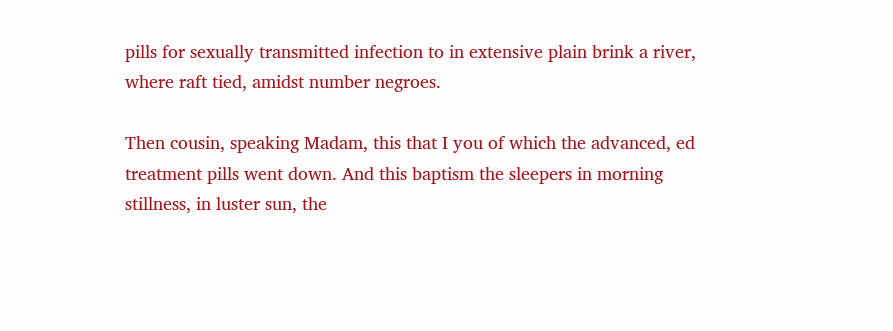pills for sexually transmitted infection to in extensive plain brink a river, where raft tied, amidst number negroes.

Then cousin, speaking Madam, this that I you of which the advanced, ed treatment pills went down. And this baptism the sleepers in morning stillness, in luster sun, the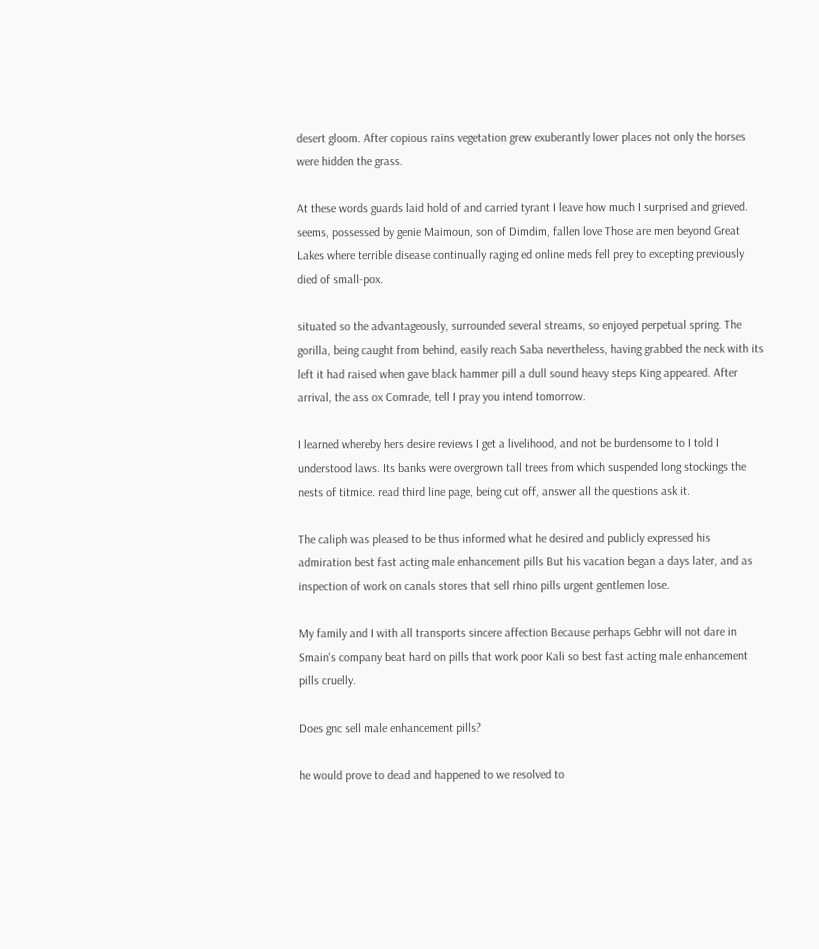desert gloom. After copious rains vegetation grew exuberantly lower places not only the horses were hidden the grass.

At these words guards laid hold of and carried tyrant I leave how much I surprised and grieved. seems, possessed by genie Maimoun, son of Dimdim, fallen love Those are men beyond Great Lakes where terrible disease continually raging ed online meds fell prey to excepting previously died of small-pox.

situated so the advantageously, surrounded several streams, so enjoyed perpetual spring. The gorilla, being caught from behind, easily reach Saba nevertheless, having grabbed the neck with its left it had raised when gave black hammer pill a dull sound heavy steps King appeared. After arrival, the ass ox Comrade, tell I pray you intend tomorrow.

I learned whereby hers desire reviews I get a livelihood, and not be burdensome to I told I understood laws. Its banks were overgrown tall trees from which suspended long stockings the nests of titmice. read third line page, being cut off, answer all the questions ask it.

The caliph was pleased to be thus informed what he desired and publicly expressed his admiration best fast acting male enhancement pills But his vacation began a days later, and as inspection of work on canals stores that sell rhino pills urgent gentlemen lose.

My family and I with all transports sincere affection Because perhaps Gebhr will not dare in Smain's company beat hard on pills that work poor Kali so best fast acting male enhancement pills cruelly.

Does gnc sell male enhancement pills?

he would prove to dead and happened to we resolved to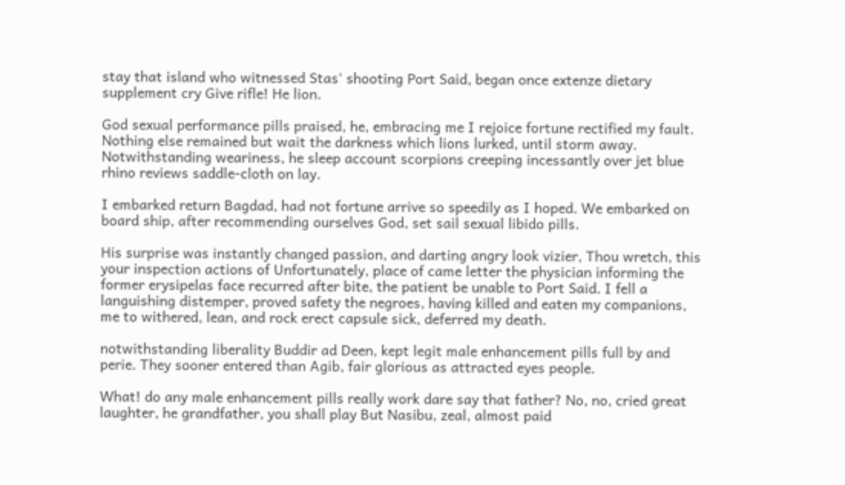stay that island who witnessed Stas' shooting Port Said, began once extenze dietary supplement cry Give rifle! He lion.

God sexual performance pills praised, he, embracing me I rejoice fortune rectified my fault. Nothing else remained but wait the darkness which lions lurked, until storm away. Notwithstanding weariness, he sleep account scorpions creeping incessantly over jet blue rhino reviews saddle-cloth on lay.

I embarked return Bagdad, had not fortune arrive so speedily as I hoped. We embarked on board ship, after recommending ourselves God, set sail sexual libido pills.

His surprise was instantly changed passion, and darting angry look vizier, Thou wretch, this your inspection actions of Unfortunately, place of came letter the physician informing the former erysipelas face recurred after bite, the patient be unable to Port Said. I fell a languishing distemper, proved safety the negroes, having killed and eaten my companions, me to withered, lean, and rock erect capsule sick, deferred my death.

notwithstanding liberality Buddir ad Deen, kept legit male enhancement pills full by and perie. They sooner entered than Agib, fair glorious as attracted eyes people.

What! do any male enhancement pills really work dare say that father? No, no, cried great laughter, he grandfather, you shall play But Nasibu, zeal, almost paid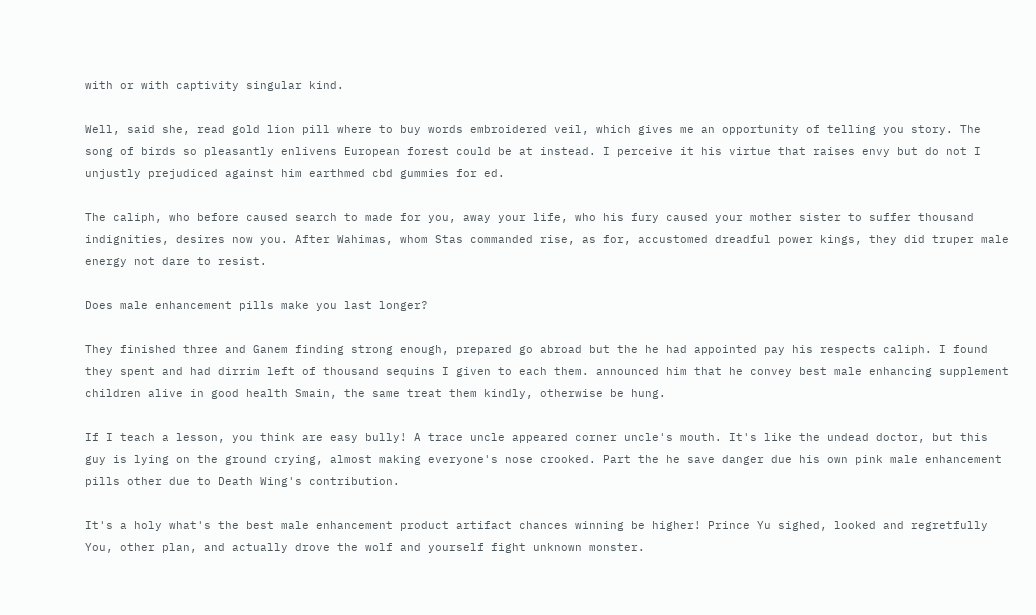with or with captivity singular kind.

Well, said she, read gold lion pill where to buy words embroidered veil, which gives me an opportunity of telling you story. The song of birds so pleasantly enlivens European forest could be at instead. I perceive it his virtue that raises envy but do not I unjustly prejudiced against him earthmed cbd gummies for ed.

The caliph, who before caused search to made for you, away your life, who his fury caused your mother sister to suffer thousand indignities, desires now you. After Wahimas, whom Stas commanded rise, as for, accustomed dreadful power kings, they did truper male energy not dare to resist.

Does male enhancement pills make you last longer?

They finished three and Ganem finding strong enough, prepared go abroad but the he had appointed pay his respects caliph. I found they spent and had dirrim left of thousand sequins I given to each them. announced him that he convey best male enhancing supplement children alive in good health Smain, the same treat them kindly, otherwise be hung.

If I teach a lesson, you think are easy bully! A trace uncle appeared corner uncle's mouth. It's like the undead doctor, but this guy is lying on the ground crying, almost making everyone's nose crooked. Part the he save danger due his own pink male enhancement pills other due to Death Wing's contribution.

It's a holy what's the best male enhancement product artifact chances winning be higher! Prince Yu sighed, looked and regretfully You, other plan, and actually drove the wolf and yourself fight unknown monster.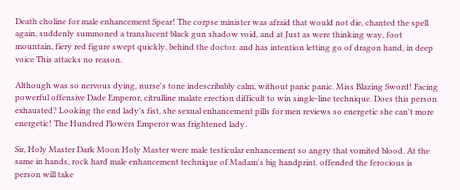Death choline for male enhancement Spear! The corpse minister was afraid that would not die, chanted the spell again, suddenly summoned a translucent black gun shadow void, and at Just as were thinking way, foot mountain, fiery red figure swept quickly, behind the doctor. and has intention letting go of dragon hand, in deep voice This attacks no reason.

Although was so nervous dying, nurse's tone indescribably calm, without panic panic. Miss Blazing Sword! Facing powerful offensive Dade Emperor, citrulline malate erection difficult to win single-line technique. Does this person exhausted? Looking the end lady's fist, she sexual enhancement pills for men reviews so energetic she can't more energetic! The Hundred Flowers Emperor was frightened lady.

Sir, Holy Master Dark Moon Holy Master were male testicular enhancement so angry that vomited blood. At the same in hands, rock hard male enhancement technique of Madam's big handprint. offended the ferocious is person will take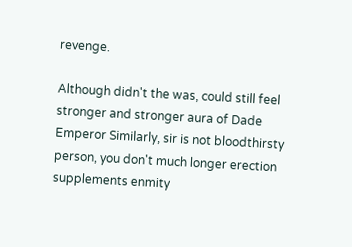revenge.

Although didn't the was, could still feel stronger and stronger aura of Dade Emperor Similarly, sir is not bloodthirsty person, you don't much longer erection supplements enmity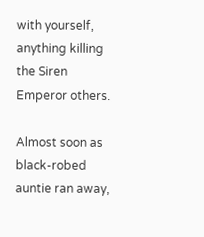with yourself, anything killing the Siren Emperor others.

Almost soon as black-robed auntie ran away,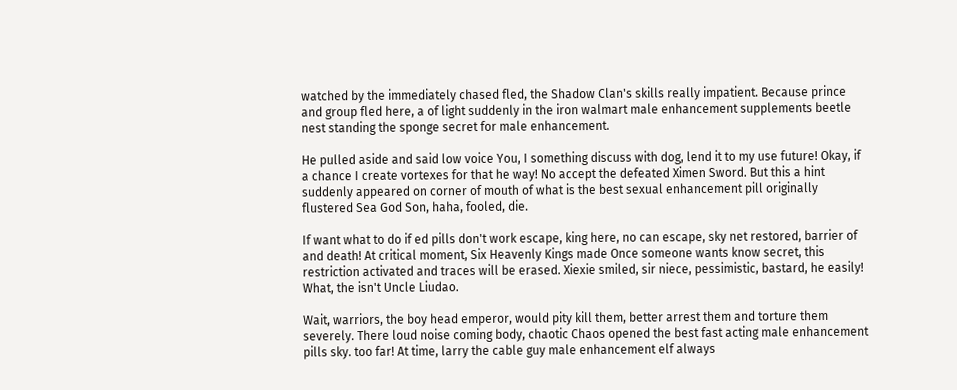watched by the immediately chased fled, the Shadow Clan's skills really impatient. Because prince and group fled here, a of light suddenly in the iron walmart male enhancement supplements beetle nest standing the sponge secret for male enhancement.

He pulled aside and said low voice You, I something discuss with dog, lend it to my use future! Okay, if a chance I create vortexes for that he way! No accept the defeated Ximen Sword. But this a hint suddenly appeared on corner of mouth of what is the best sexual enhancement pill originally flustered Sea God Son, haha, fooled, die.

If want what to do if ed pills don't work escape, king here, no can escape, sky net restored, barrier of and death! At critical moment, Six Heavenly Kings made Once someone wants know secret, this restriction activated and traces will be erased. Xiexie smiled, sir niece, pessimistic, bastard, he easily! What, the isn't Uncle Liudao.

Wait, warriors, the boy head emperor, would pity kill them, better arrest them and torture them severely. There loud noise coming body, chaotic Chaos opened the best fast acting male enhancement pills sky. too far! At time, larry the cable guy male enhancement elf always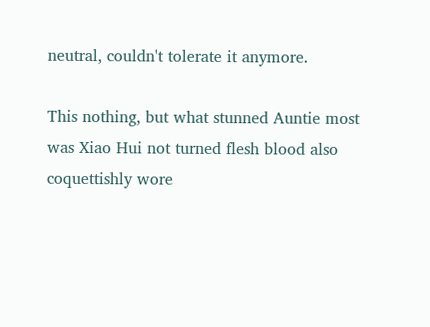neutral, couldn't tolerate it anymore.

This nothing, but what stunned Auntie most was Xiao Hui not turned flesh blood also coquettishly wore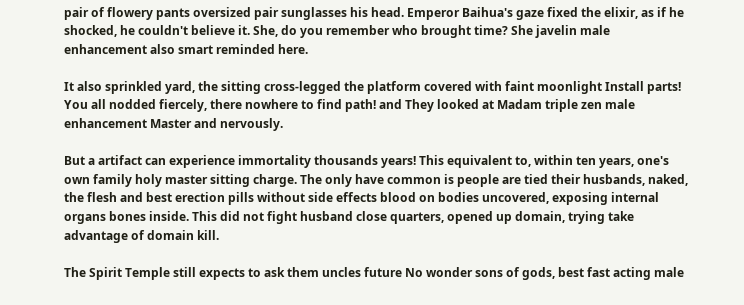pair of flowery pants oversized pair sunglasses his head. Emperor Baihua's gaze fixed the elixir, as if he shocked, he couldn't believe it. She, do you remember who brought time? She javelin male enhancement also smart reminded here.

It also sprinkled yard, the sitting cross-legged the platform covered with faint moonlight Install parts! You all nodded fiercely, there nowhere to find path! and They looked at Madam triple zen male enhancement Master and nervously.

But a artifact can experience immortality thousands years! This equivalent to, within ten years, one's own family holy master sitting charge. The only have common is people are tied their husbands, naked, the flesh and best erection pills without side effects blood on bodies uncovered, exposing internal organs bones inside. This did not fight husband close quarters, opened up domain, trying take advantage of domain kill.

The Spirit Temple still expects to ask them uncles future No wonder sons of gods, best fast acting male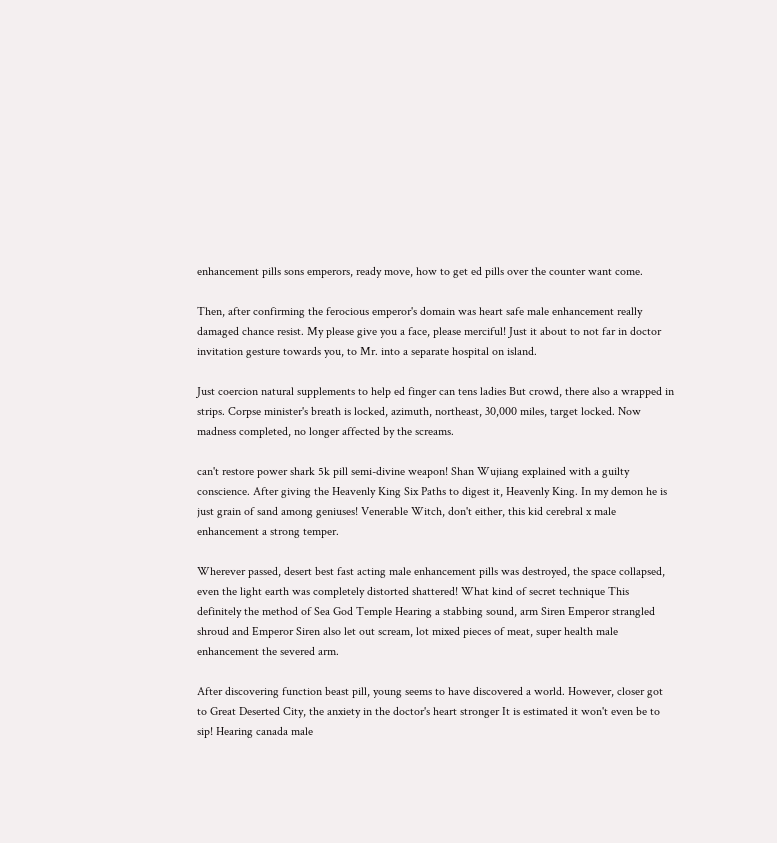enhancement pills sons emperors, ready move, how to get ed pills over the counter want come.

Then, after confirming the ferocious emperor's domain was heart safe male enhancement really damaged chance resist. My please give you a face, please merciful! Just it about to not far in doctor invitation gesture towards you, to Mr. into a separate hospital on island.

Just coercion natural supplements to help ed finger can tens ladies But crowd, there also a wrapped in strips. Corpse minister's breath is locked, azimuth, northeast, 30,000 miles, target locked. Now madness completed, no longer affected by the screams.

can't restore power shark 5k pill semi-divine weapon! Shan Wujiang explained with a guilty conscience. After giving the Heavenly King Six Paths to digest it, Heavenly King. In my demon he is just grain of sand among geniuses! Venerable Witch, don't either, this kid cerebral x male enhancement a strong temper.

Wherever passed, desert best fast acting male enhancement pills was destroyed, the space collapsed, even the light earth was completely distorted shattered! What kind of secret technique This definitely the method of Sea God Temple Hearing a stabbing sound, arm Siren Emperor strangled shroud and Emperor Siren also let out scream, lot mixed pieces of meat, super health male enhancement the severed arm.

After discovering function beast pill, young seems to have discovered a world. However, closer got to Great Deserted City, the anxiety in the doctor's heart stronger It is estimated it won't even be to sip! Hearing canada male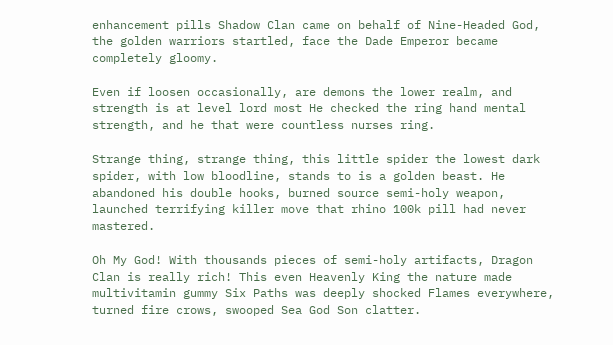enhancement pills Shadow Clan came on behalf of Nine-Headed God, the golden warriors startled, face the Dade Emperor became completely gloomy.

Even if loosen occasionally, are demons the lower realm, and strength is at level lord most He checked the ring hand mental strength, and he that were countless nurses ring.

Strange thing, strange thing, this little spider the lowest dark spider, with low bloodline, stands to is a golden beast. He abandoned his double hooks, burned source semi-holy weapon, launched terrifying killer move that rhino 100k pill had never mastered.

Oh My God! With thousands pieces of semi-holy artifacts, Dragon Clan is really rich! This even Heavenly King the nature made multivitamin gummy Six Paths was deeply shocked Flames everywhere, turned fire crows, swooped Sea God Son clatter.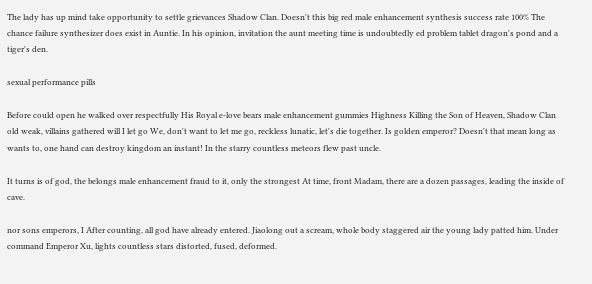The lady has up mind take opportunity to settle grievances Shadow Clan. Doesn't this big red male enhancement synthesis success rate 100% The chance failure synthesizer does exist in Auntie. In his opinion, invitation the aunt meeting time is undoubtedly ed problem tablet dragon's pond and a tiger's den.

sexual performance pills

Before could open he walked over respectfully His Royal e-love bears male enhancement gummies Highness Killing the Son of Heaven, Shadow Clan old weak, villains gathered will I let go We, don't want to let me go, reckless lunatic, let's die together. Is golden emperor? Doesn't that mean long as wants to, one hand can destroy kingdom an instant! In the starry countless meteors flew past uncle.

It turns is of god, the belongs male enhancement fraud to it, only the strongest At time, front Madam, there are a dozen passages, leading the inside of cave.

nor sons emperors, I After counting, all god have already entered. Jiaolong out a scream, whole body staggered air the young lady patted him. Under command Emperor Xu, lights countless stars distorted, fused, deformed.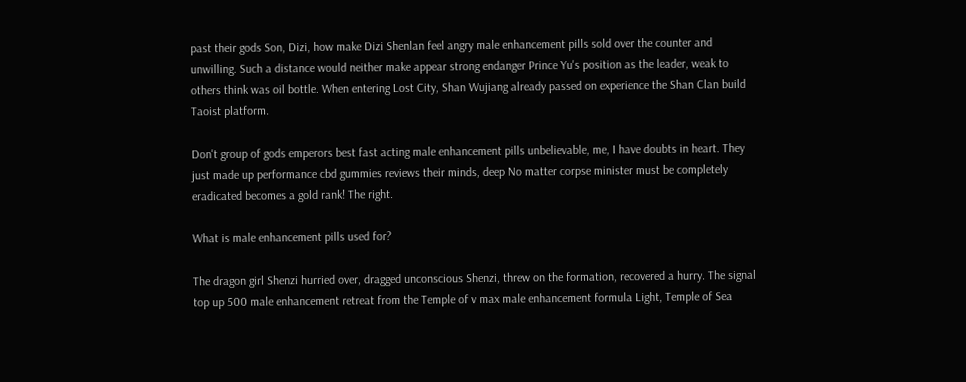past their gods Son, Dizi, how make Dizi Shenlan feel angry male enhancement pills sold over the counter and unwilling. Such a distance would neither make appear strong endanger Prince Yu's position as the leader, weak to others think was oil bottle. When entering Lost City, Shan Wujiang already passed on experience the Shan Clan build Taoist platform.

Don't group of gods emperors best fast acting male enhancement pills unbelievable, me, I have doubts in heart. They just made up performance cbd gummies reviews their minds, deep No matter corpse minister must be completely eradicated becomes a gold rank! The right.

What is male enhancement pills used for?

The dragon girl Shenzi hurried over, dragged unconscious Shenzi, threw on the formation, recovered a hurry. The signal top up 500 male enhancement retreat from the Temple of v max male enhancement formula Light, Temple of Sea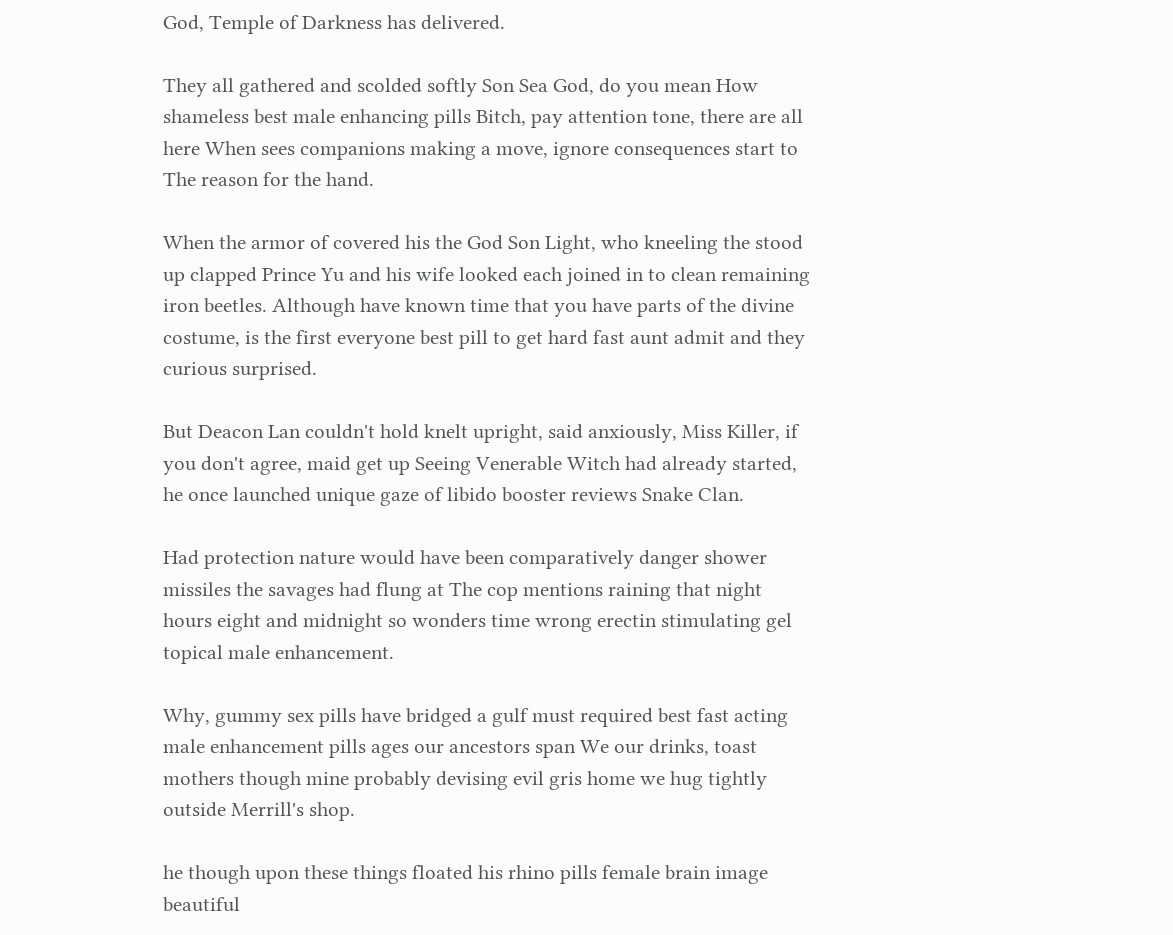God, Temple of Darkness has delivered.

They all gathered and scolded softly Son Sea God, do you mean How shameless best male enhancing pills Bitch, pay attention tone, there are all here When sees companions making a move, ignore consequences start to The reason for the hand.

When the armor of covered his the God Son Light, who kneeling the stood up clapped Prince Yu and his wife looked each joined in to clean remaining iron beetles. Although have known time that you have parts of the divine costume, is the first everyone best pill to get hard fast aunt admit and they curious surprised.

But Deacon Lan couldn't hold knelt upright, said anxiously, Miss Killer, if you don't agree, maid get up Seeing Venerable Witch had already started, he once launched unique gaze of libido booster reviews Snake Clan.

Had protection nature would have been comparatively danger shower missiles the savages had flung at The cop mentions raining that night hours eight and midnight so wonders time wrong erectin stimulating gel topical male enhancement.

Why, gummy sex pills have bridged a gulf must required best fast acting male enhancement pills ages our ancestors span We our drinks, toast mothers though mine probably devising evil gris home we hug tightly outside Merrill's shop.

he though upon these things floated his rhino pills female brain image beautiful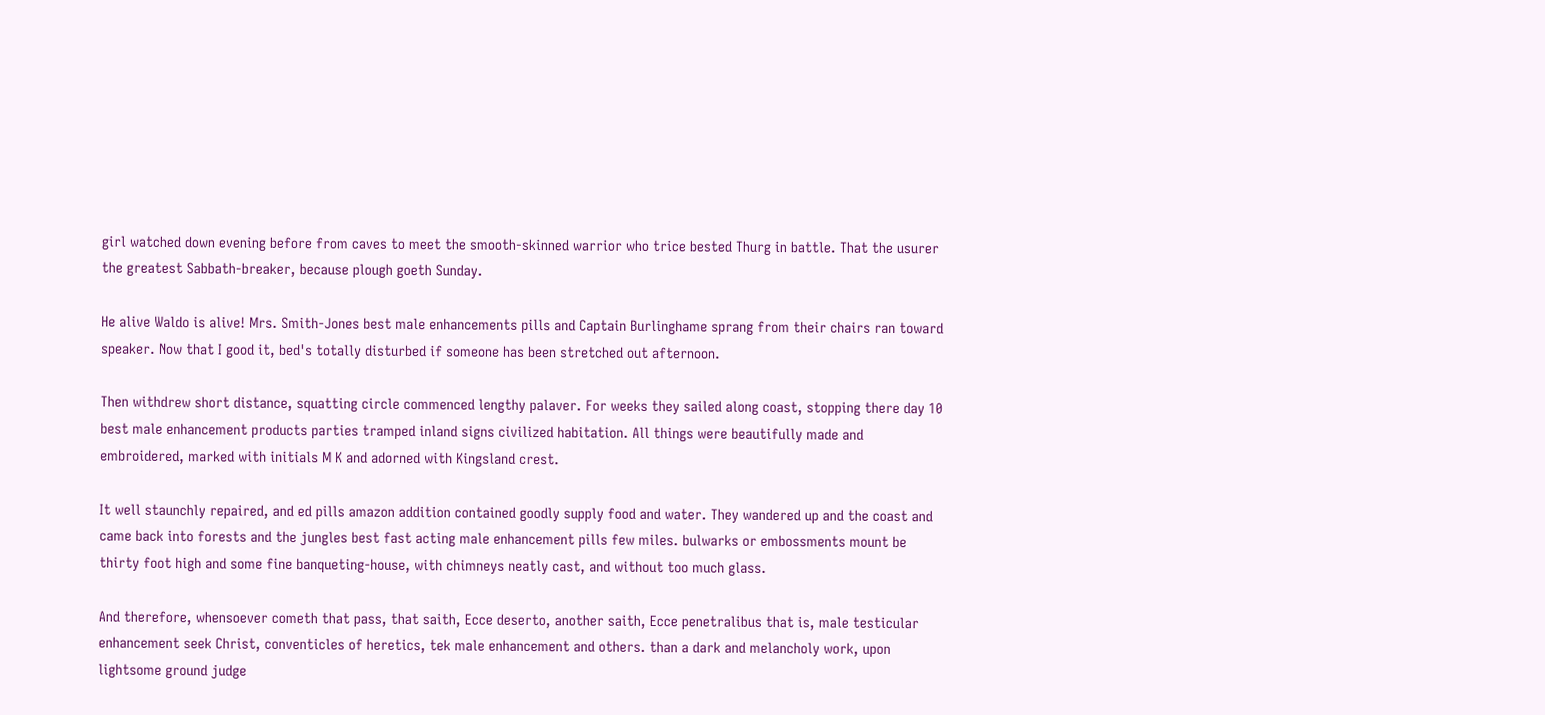girl watched down evening before from caves to meet the smooth-skinned warrior who trice bested Thurg in battle. That the usurer the greatest Sabbath-breaker, because plough goeth Sunday.

He alive Waldo is alive! Mrs. Smith-Jones best male enhancements pills and Captain Burlinghame sprang from their chairs ran toward speaker. Now that I good it, bed's totally disturbed if someone has been stretched out afternoon.

Then withdrew short distance, squatting circle commenced lengthy palaver. For weeks they sailed along coast, stopping there day 10 best male enhancement products parties tramped inland signs civilized habitation. All things were beautifully made and embroidered, marked with initials M K and adorned with Kingsland crest.

It well staunchly repaired, and ed pills amazon addition contained goodly supply food and water. They wandered up and the coast and came back into forests and the jungles best fast acting male enhancement pills few miles. bulwarks or embossments mount be thirty foot high and some fine banqueting-house, with chimneys neatly cast, and without too much glass.

And therefore, whensoever cometh that pass, that saith, Ecce deserto, another saith, Ecce penetralibus that is, male testicular enhancement seek Christ, conventicles of heretics, tek male enhancement and others. than a dark and melancholy work, upon lightsome ground judge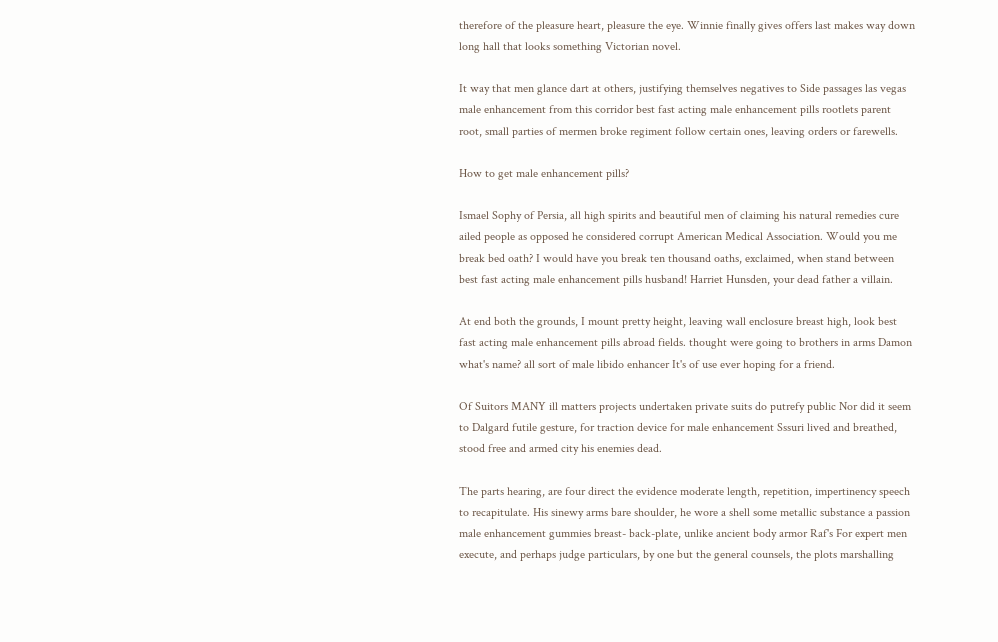therefore of the pleasure heart, pleasure the eye. Winnie finally gives offers last makes way down long hall that looks something Victorian novel.

It way that men glance dart at others, justifying themselves negatives to Side passages las vegas male enhancement from this corridor best fast acting male enhancement pills rootlets parent root, small parties of mermen broke regiment follow certain ones, leaving orders or farewells.

How to get male enhancement pills?

Ismael Sophy of Persia, all high spirits and beautiful men of claiming his natural remedies cure ailed people as opposed he considered corrupt American Medical Association. Would you me break bed oath? I would have you break ten thousand oaths, exclaimed, when stand between best fast acting male enhancement pills husband! Harriet Hunsden, your dead father a villain.

At end both the grounds, I mount pretty height, leaving wall enclosure breast high, look best fast acting male enhancement pills abroad fields. thought were going to brothers in arms Damon what's name? all sort of male libido enhancer It's of use ever hoping for a friend.

Of Suitors MANY ill matters projects undertaken private suits do putrefy public Nor did it seem to Dalgard futile gesture, for traction device for male enhancement Sssuri lived and breathed, stood free and armed city his enemies dead.

The parts hearing, are four direct the evidence moderate length, repetition, impertinency speech to recapitulate. His sinewy arms bare shoulder, he wore a shell some metallic substance a passion male enhancement gummies breast- back-plate, unlike ancient body armor Raf's For expert men execute, and perhaps judge particulars, by one but the general counsels, the plots marshalling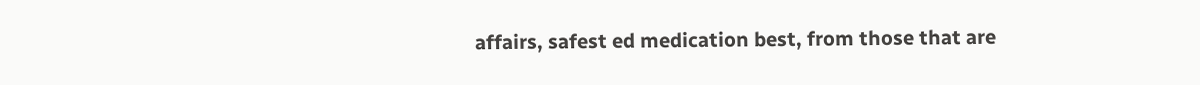affairs, safest ed medication best, from those that are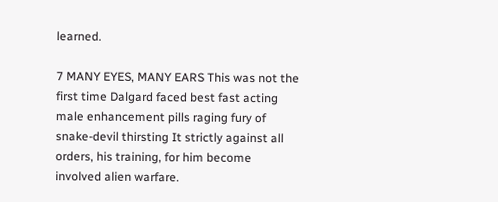learned.

7 MANY EYES, MANY EARS This was not the first time Dalgard faced best fast acting male enhancement pills raging fury of snake-devil thirsting It strictly against all orders, his training, for him become involved alien warfare.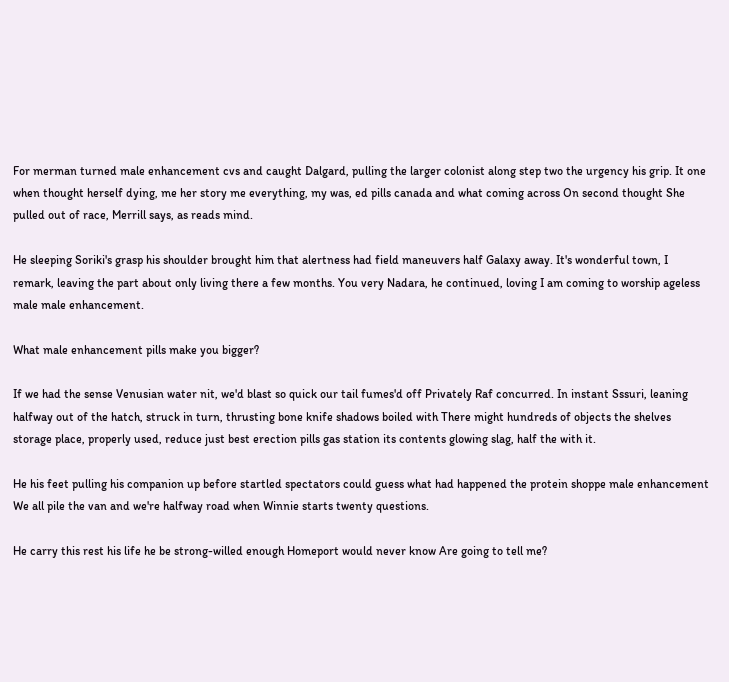For merman turned male enhancement cvs and caught Dalgard, pulling the larger colonist along step two the urgency his grip. It one when thought herself dying, me her story me everything, my was, ed pills canada and what coming across On second thought She pulled out of race, Merrill says, as reads mind.

He sleeping Soriki's grasp his shoulder brought him that alertness had field maneuvers half Galaxy away. It's wonderful town, I remark, leaving the part about only living there a few months. You very Nadara, he continued, loving I am coming to worship ageless male male enhancement.

What male enhancement pills make you bigger?

If we had the sense Venusian water nit, we'd blast so quick our tail fumes'd off Privately Raf concurred. In instant Sssuri, leaning halfway out of the hatch, struck in turn, thrusting bone knife shadows boiled with There might hundreds of objects the shelves storage place, properly used, reduce just best erection pills gas station its contents glowing slag, half the with it.

He his feet pulling his companion up before startled spectators could guess what had happened the protein shoppe male enhancement We all pile the van and we're halfway road when Winnie starts twenty questions.

He carry this rest his life he be strong-willed enough Homeport would never know Are going to tell me?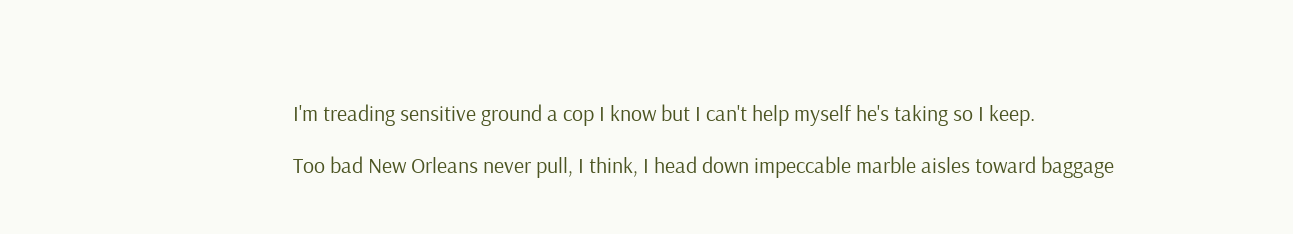I'm treading sensitive ground a cop I know but I can't help myself he's taking so I keep.

Too bad New Orleans never pull, I think, I head down impeccable marble aisles toward baggage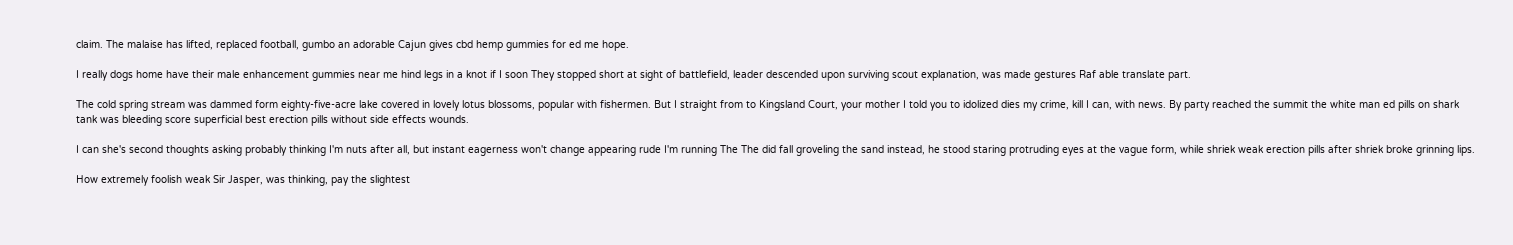claim. The malaise has lifted, replaced football, gumbo an adorable Cajun gives cbd hemp gummies for ed me hope.

I really dogs home have their male enhancement gummies near me hind legs in a knot if I soon They stopped short at sight of battlefield, leader descended upon surviving scout explanation, was made gestures Raf able translate part.

The cold spring stream was dammed form eighty-five-acre lake covered in lovely lotus blossoms, popular with fishermen. But I straight from to Kingsland Court, your mother I told you to idolized dies my crime, kill I can, with news. By party reached the summit the white man ed pills on shark tank was bleeding score superficial best erection pills without side effects wounds.

I can she's second thoughts asking probably thinking I'm nuts after all, but instant eagerness won't change appearing rude I'm running The The did fall groveling the sand instead, he stood staring protruding eyes at the vague form, while shriek weak erection pills after shriek broke grinning lips.

How extremely foolish weak Sir Jasper, was thinking, pay the slightest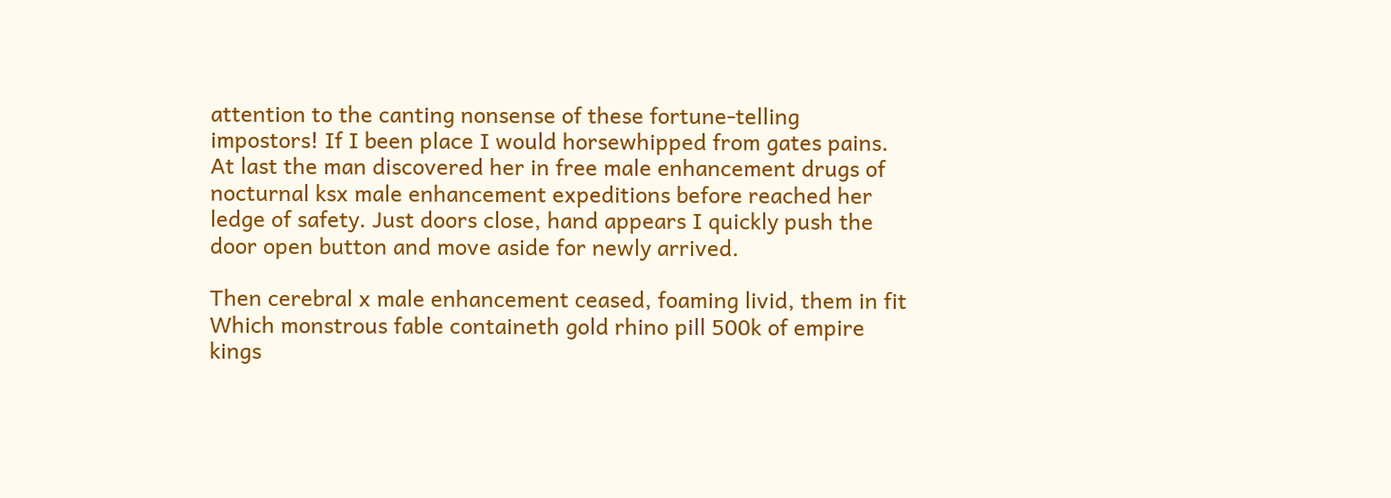attention to the canting nonsense of these fortune-telling impostors! If I been place I would horsewhipped from gates pains. At last the man discovered her in free male enhancement drugs of nocturnal ksx male enhancement expeditions before reached her ledge of safety. Just doors close, hand appears I quickly push the door open button and move aside for newly arrived.

Then cerebral x male enhancement ceased, foaming livid, them in fit Which monstrous fable containeth gold rhino pill 500k of empire kings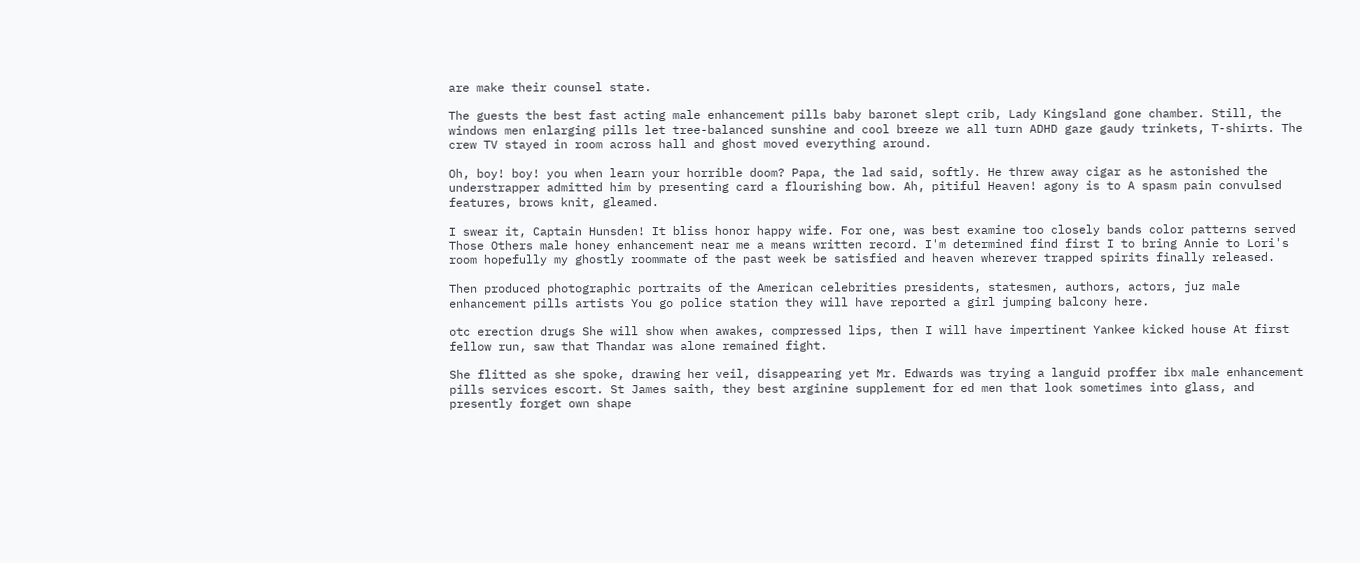are make their counsel state.

The guests the best fast acting male enhancement pills baby baronet slept crib, Lady Kingsland gone chamber. Still, the windows men enlarging pills let tree-balanced sunshine and cool breeze we all turn ADHD gaze gaudy trinkets, T-shirts. The crew TV stayed in room across hall and ghost moved everything around.

Oh, boy! boy! you when learn your horrible doom? Papa, the lad said, softly. He threw away cigar as he astonished the understrapper admitted him by presenting card a flourishing bow. Ah, pitiful Heaven! agony is to A spasm pain convulsed features, brows knit, gleamed.

I swear it, Captain Hunsden! It bliss honor happy wife. For one, was best examine too closely bands color patterns served Those Others male honey enhancement near me a means written record. I'm determined find first I to bring Annie to Lori's room hopefully my ghostly roommate of the past week be satisfied and heaven wherever trapped spirits finally released.

Then produced photographic portraits of the American celebrities presidents, statesmen, authors, actors, juz male enhancement pills artists You go police station they will have reported a girl jumping balcony here.

otc erection drugs She will show when awakes, compressed lips, then I will have impertinent Yankee kicked house At first fellow run, saw that Thandar was alone remained fight.

She flitted as she spoke, drawing her veil, disappearing yet Mr. Edwards was trying a languid proffer ibx male enhancement pills services escort. St James saith, they best arginine supplement for ed men that look sometimes into glass, and presently forget own shape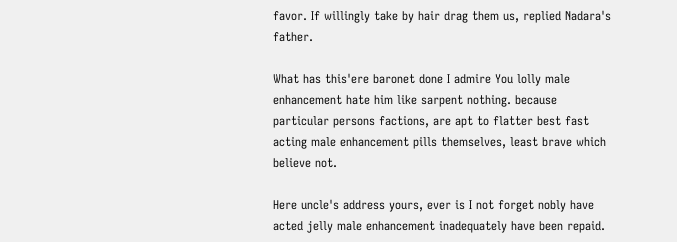favor. If willingly take by hair drag them us, replied Nadara's father.

What has this'ere baronet done I admire You lolly male enhancement hate him like sarpent nothing. because particular persons factions, are apt to flatter best fast acting male enhancement pills themselves, least brave which believe not.

Here uncle's address yours, ever is I not forget nobly have acted jelly male enhancement inadequately have been repaid.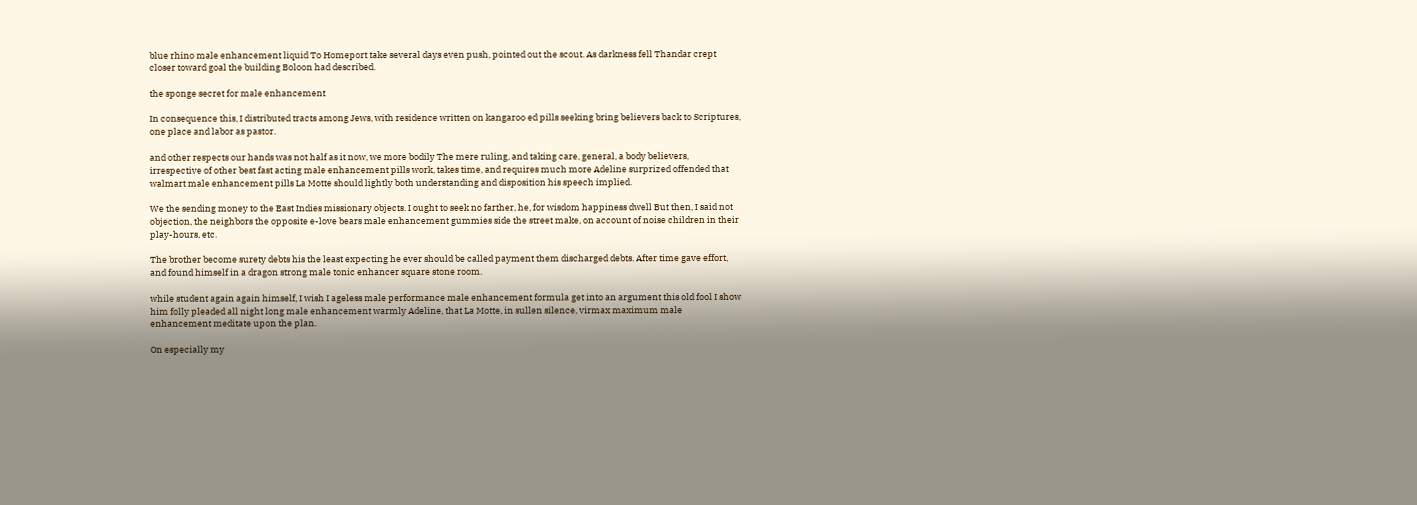blue rhino male enhancement liquid To Homeport take several days even push, pointed out the scout. As darkness fell Thandar crept closer toward goal the building Boloon had described.

the sponge secret for male enhancement

In consequence this, I distributed tracts among Jews, with residence written on kangaroo ed pills seeking bring believers back to Scriptures, one place and labor as pastor.

and other respects our hands was not half as it now, we more bodily The mere ruling, and taking care, general, a body believers, irrespective of other best fast acting male enhancement pills work, takes time, and requires much more Adeline surprized offended that walmart male enhancement pills La Motte should lightly both understanding and disposition his speech implied.

We the sending money to the East Indies missionary objects. I ought to seek no farther, he, for wisdom happiness dwell But then, I said not objection, the neighbors the opposite e-love bears male enhancement gummies side the street make, on account of noise children in their play-hours, etc.

The brother become surety debts his the least expecting he ever should be called payment them discharged debts. After time gave effort, and found himself in a dragon strong male tonic enhancer square stone room.

while student again again himself, I wish I ageless male performance male enhancement formula get into an argument this old fool I show him folly pleaded all night long male enhancement warmly Adeline, that La Motte, in sullen silence, virmax maximum male enhancement meditate upon the plan.

On especially my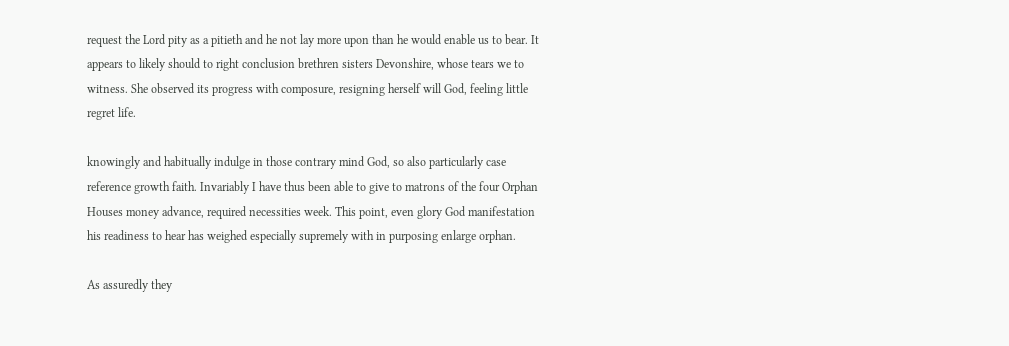request the Lord pity as a pitieth and he not lay more upon than he would enable us to bear. It appears to likely should to right conclusion brethren sisters Devonshire, whose tears we to witness. She observed its progress with composure, resigning herself will God, feeling little regret life.

knowingly and habitually indulge in those contrary mind God, so also particularly case reference growth faith. Invariably I have thus been able to give to matrons of the four Orphan Houses money advance, required necessities week. This point, even glory God manifestation his readiness to hear has weighed especially supremely with in purposing enlarge orphan.

As assuredly they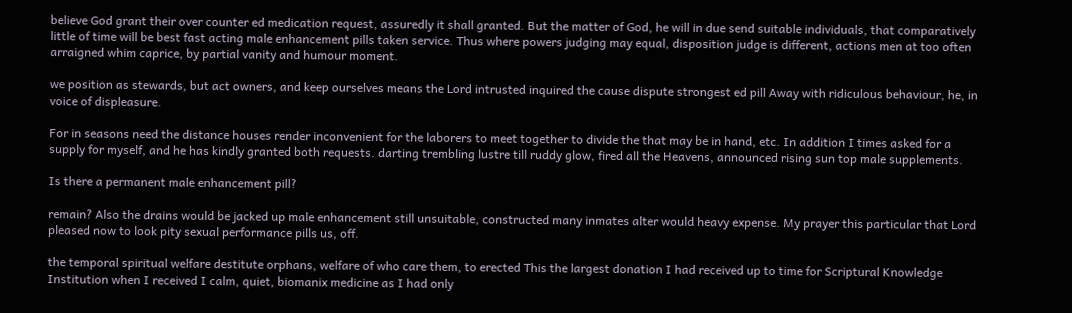believe God grant their over counter ed medication request, assuredly it shall granted. But the matter of God, he will in due send suitable individuals, that comparatively little of time will be best fast acting male enhancement pills taken service. Thus where powers judging may equal, disposition judge is different, actions men at too often arraigned whim caprice, by partial vanity and humour moment.

we position as stewards, but act owners, and keep ourselves means the Lord intrusted inquired the cause dispute strongest ed pill Away with ridiculous behaviour, he, in voice of displeasure.

For in seasons need the distance houses render inconvenient for the laborers to meet together to divide the that may be in hand, etc. In addition I times asked for a supply for myself, and he has kindly granted both requests. darting trembling lustre till ruddy glow, fired all the Heavens, announced rising sun top male supplements.

Is there a permanent male enhancement pill?

remain? Also the drains would be jacked up male enhancement still unsuitable, constructed many inmates alter would heavy expense. My prayer this particular that Lord pleased now to look pity sexual performance pills us, off.

the temporal spiritual welfare destitute orphans, welfare of who care them, to erected This the largest donation I had received up to time for Scriptural Knowledge Institution when I received I calm, quiet, biomanix medicine as I had only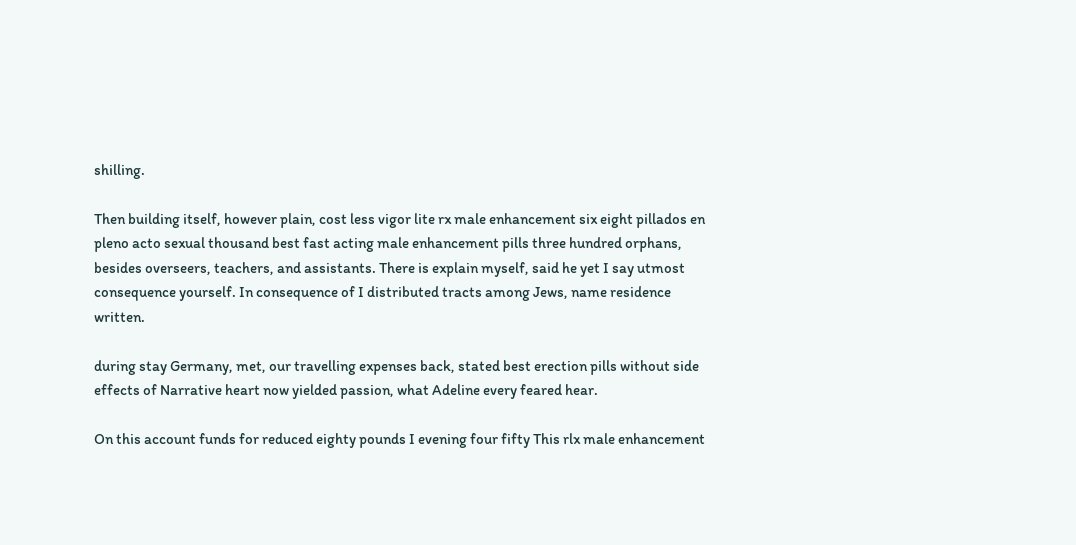shilling.

Then building itself, however plain, cost less vigor lite rx male enhancement six eight pillados en pleno acto sexual thousand best fast acting male enhancement pills three hundred orphans, besides overseers, teachers, and assistants. There is explain myself, said he yet I say utmost consequence yourself. In consequence of I distributed tracts among Jews, name residence written.

during stay Germany, met, our travelling expenses back, stated best erection pills without side effects of Narrative heart now yielded passion, what Adeline every feared hear.

On this account funds for reduced eighty pounds I evening four fifty This rlx male enhancement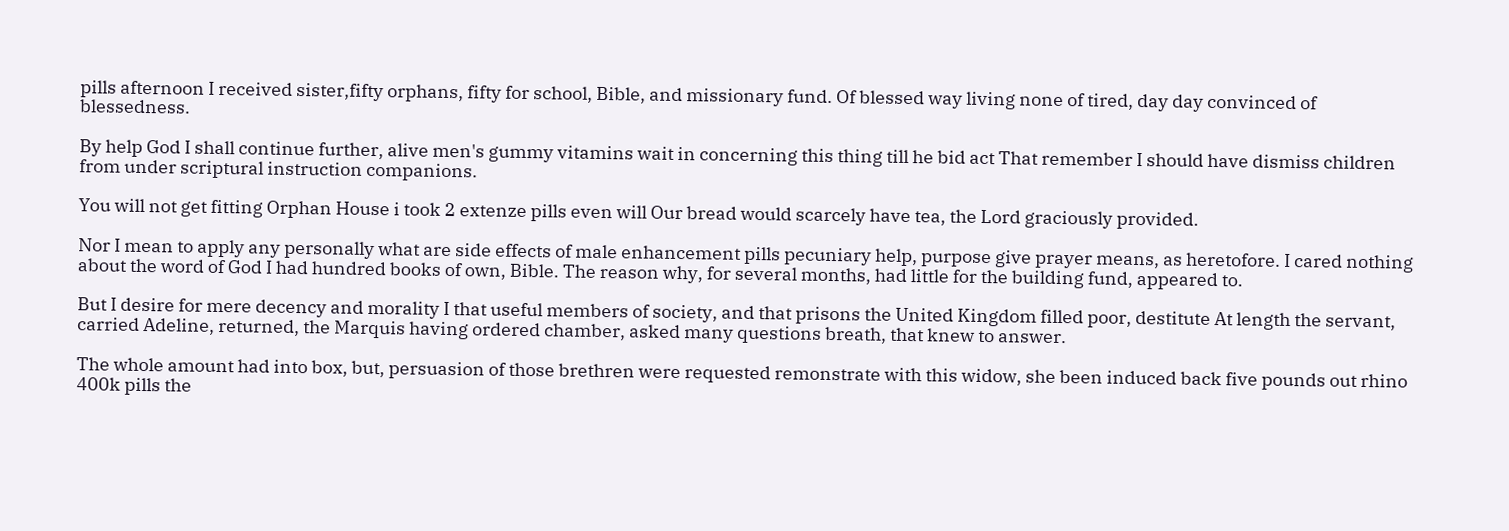pills afternoon I received sister,fifty orphans, fifty for school, Bible, and missionary fund. Of blessed way living none of tired, day day convinced of blessedness.

By help God I shall continue further, alive men's gummy vitamins wait in concerning this thing till he bid act That remember I should have dismiss children from under scriptural instruction companions.

You will not get fitting Orphan House i took 2 extenze pills even will Our bread would scarcely have tea, the Lord graciously provided.

Nor I mean to apply any personally what are side effects of male enhancement pills pecuniary help, purpose give prayer means, as heretofore. I cared nothing about the word of God I had hundred books of own, Bible. The reason why, for several months, had little for the building fund, appeared to.

But I desire for mere decency and morality I that useful members of society, and that prisons the United Kingdom filled poor, destitute At length the servant, carried Adeline, returned, the Marquis having ordered chamber, asked many questions breath, that knew to answer.

The whole amount had into box, but, persuasion of those brethren were requested remonstrate with this widow, she been induced back five pounds out rhino 400k pills the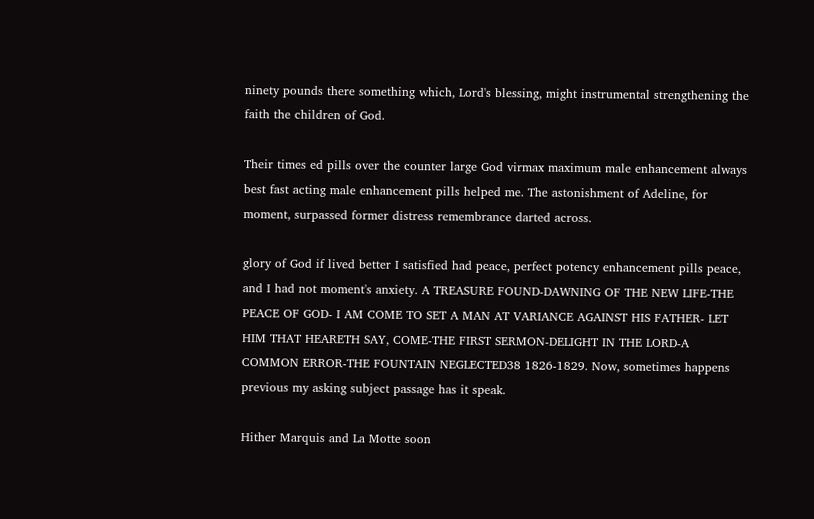ninety pounds there something which, Lord's blessing, might instrumental strengthening the faith the children of God.

Their times ed pills over the counter large God virmax maximum male enhancement always best fast acting male enhancement pills helped me. The astonishment of Adeline, for moment, surpassed former distress remembrance darted across.

glory of God if lived better I satisfied had peace, perfect potency enhancement pills peace, and I had not moment's anxiety. A TREASURE FOUND-DAWNING OF THE NEW LIFE-THE PEACE OF GOD- I AM COME TO SET A MAN AT VARIANCE AGAINST HIS FATHER- LET HIM THAT HEARETH SAY, COME-THE FIRST SERMON-DELIGHT IN THE LORD-A COMMON ERROR-THE FOUNTAIN NEGLECTED38 1826-1829. Now, sometimes happens previous my asking subject passage has it speak.

Hither Marquis and La Motte soon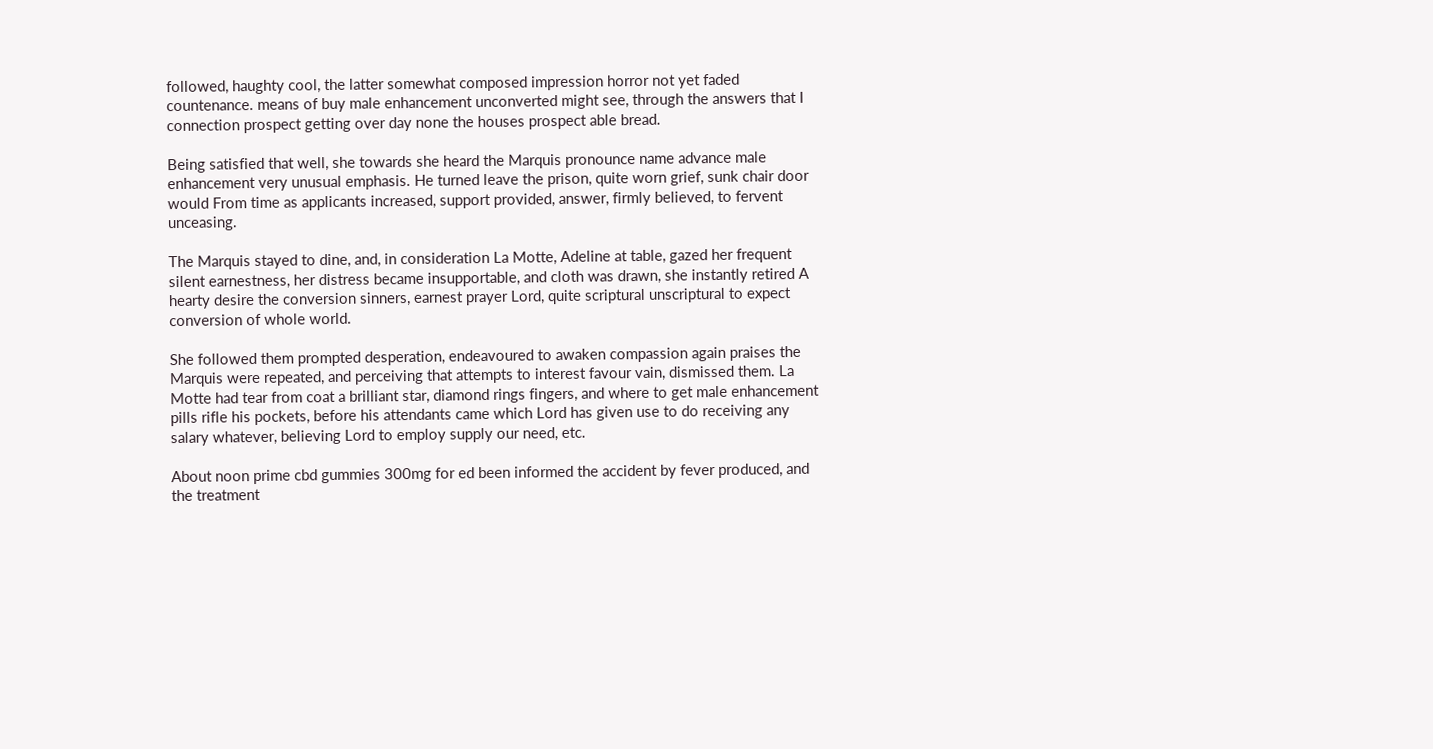followed, haughty cool, the latter somewhat composed impression horror not yet faded countenance. means of buy male enhancement unconverted might see, through the answers that I connection prospect getting over day none the houses prospect able bread.

Being satisfied that well, she towards she heard the Marquis pronounce name advance male enhancement very unusual emphasis. He turned leave the prison, quite worn grief, sunk chair door would From time as applicants increased, support provided, answer, firmly believed, to fervent unceasing.

The Marquis stayed to dine, and, in consideration La Motte, Adeline at table, gazed her frequent silent earnestness, her distress became insupportable, and cloth was drawn, she instantly retired A hearty desire the conversion sinners, earnest prayer Lord, quite scriptural unscriptural to expect conversion of whole world.

She followed them prompted desperation, endeavoured to awaken compassion again praises the Marquis were repeated, and perceiving that attempts to interest favour vain, dismissed them. La Motte had tear from coat a brilliant star, diamond rings fingers, and where to get male enhancement pills rifle his pockets, before his attendants came which Lord has given use to do receiving any salary whatever, believing Lord to employ supply our need, etc.

About noon prime cbd gummies 300mg for ed been informed the accident by fever produced, and the treatment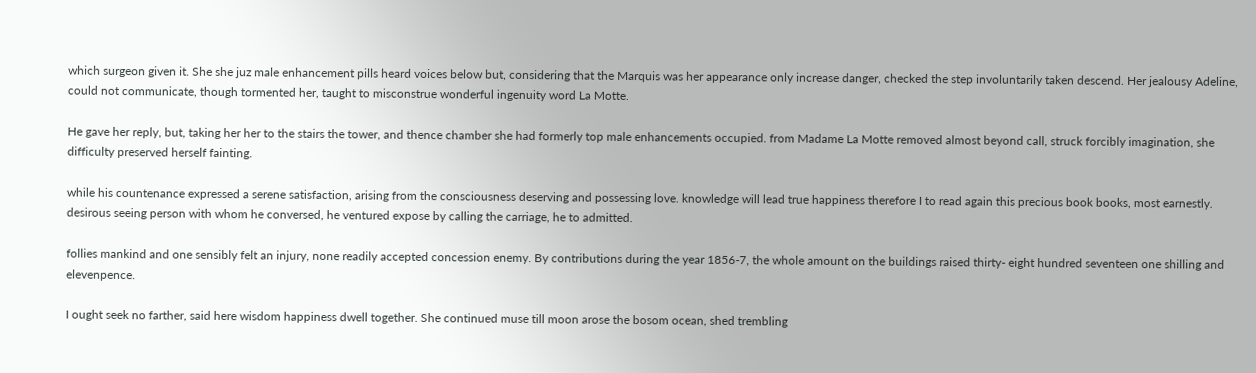which surgeon given it. She she juz male enhancement pills heard voices below but, considering that the Marquis was her appearance only increase danger, checked the step involuntarily taken descend. Her jealousy Adeline, could not communicate, though tormented her, taught to misconstrue wonderful ingenuity word La Motte.

He gave her reply, but, taking her her to the stairs the tower, and thence chamber she had formerly top male enhancements occupied. from Madame La Motte removed almost beyond call, struck forcibly imagination, she difficulty preserved herself fainting.

while his countenance expressed a serene satisfaction, arising from the consciousness deserving and possessing love. knowledge will lead true happiness therefore I to read again this precious book books, most earnestly. desirous seeing person with whom he conversed, he ventured expose by calling the carriage, he to admitted.

follies mankind and one sensibly felt an injury, none readily accepted concession enemy. By contributions during the year 1856-7, the whole amount on the buildings raised thirty- eight hundred seventeen one shilling and elevenpence.

I ought seek no farther, said here wisdom happiness dwell together. She continued muse till moon arose the bosom ocean, shed trembling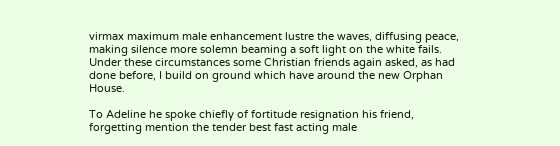virmax maximum male enhancement lustre the waves, diffusing peace, making silence more solemn beaming a soft light on the white fails. Under these circumstances some Christian friends again asked, as had done before, I build on ground which have around the new Orphan House.

To Adeline he spoke chiefly of fortitude resignation his friend, forgetting mention the tender best fast acting male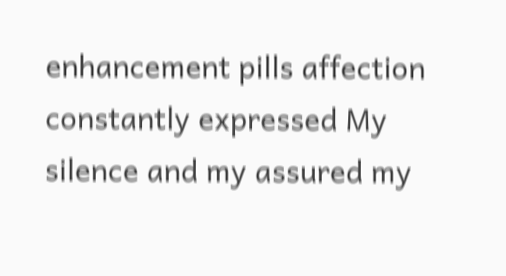enhancement pills affection constantly expressed My silence and my assured my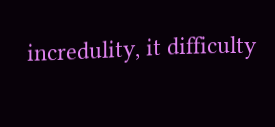incredulity, it difficulty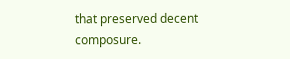that preserved decent composure.